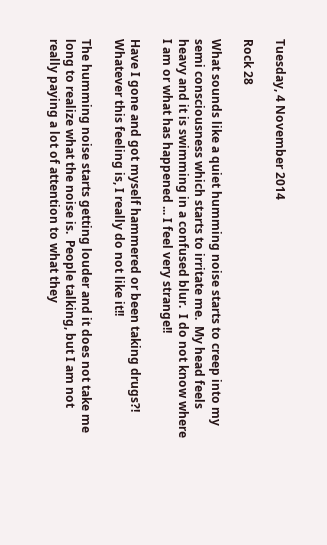Tuesday, 4 November 2014

Rock 28

What sounds like a quiet humming noise starts to creep into my semi consciousness which starts to irritate me.  My head feels heavy and it is swimming in a confused blur.  I do not know where I am or what has happened ... I feel very strange!!

Have I gone and got myself hammered or been taking drugs?!  Whatever this feeling is, I really do not like it!!

The humming noise starts getting louder and it does not take me long to realize what the noise is.  People talking, but I am not really paying a lot of attention to what they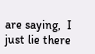are saying,  I just lie there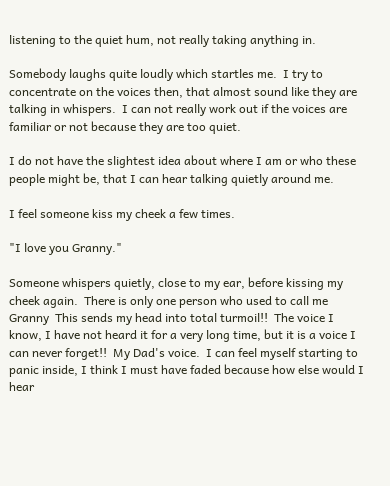listening to the quiet hum, not really taking anything in.

Somebody laughs quite loudly which startles me.  I try to concentrate on the voices then, that almost sound like they are talking in whispers.  I can not really work out if the voices are familiar or not because they are too quiet.

I do not have the slightest idea about where I am or who these people might be, that I can hear talking quietly around me.

I feel someone kiss my cheek a few times.

"I love you Granny."

Someone whispers quietly, close to my ear, before kissing my cheek again.  There is only one person who used to call me Granny  This sends my head into total turmoil!!  The voice I know, I have not heard it for a very long time, but it is a voice I can never forget!!  My Dad's voice.  I can feel myself starting to panic inside, I think I must have faded because how else would I hear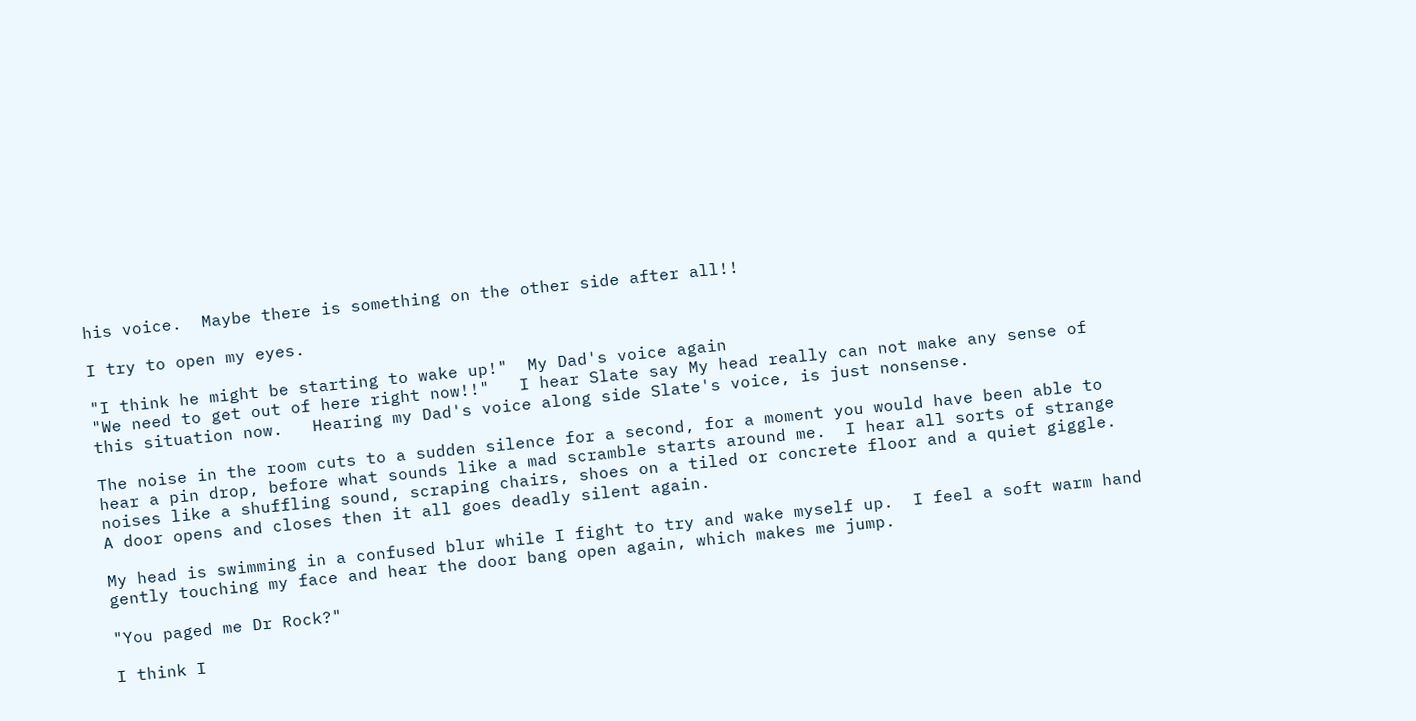his voice.  Maybe there is something on the other side after all!!

I try to open my eyes.

"I think he might be starting to wake up!"  My Dad's voice again
"We need to get out of here right now!!"   I hear Slate say My head really can not make any sense of this situation now.   Hearing my Dad's voice along side Slate's voice, is just nonsense.

The noise in the room cuts to a sudden silence for a second, for a moment you would have been able to hear a pin drop, before what sounds like a mad scramble starts around me.  I hear all sorts of strange noises like a shuffling sound, scraping chairs, shoes on a tiled or concrete floor and a quiet giggle.  A door opens and closes then it all goes deadly silent again.

My head is swimming in a confused blur while I fight to try and wake myself up.  I feel a soft warm hand gently touching my face and hear the door bang open again, which makes me jump.

"You paged me Dr Rock?"

I think I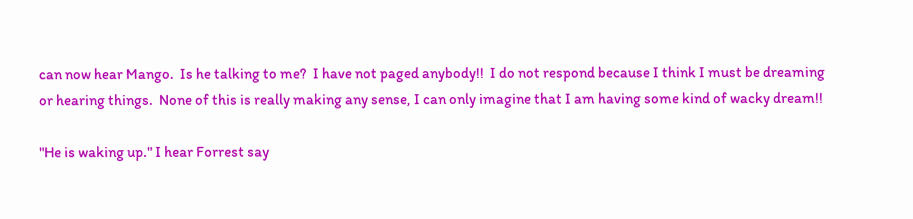can now hear Mango.  Is he talking to me?  I have not paged anybody!!  I do not respond because I think I must be dreaming or hearing things.  None of this is really making any sense, I can only imagine that I am having some kind of wacky dream!!

"He is waking up." I hear Forrest say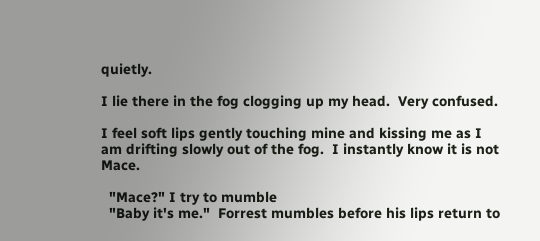quietly.

I lie there in the fog clogging up my head.  Very confused.

I feel soft lips gently touching mine and kissing me as I am drifting slowly out of the fog.  I instantly know it is not Mace.

  "Mace?" I try to mumble
  "Baby it's me."  Forrest mumbles before his lips return to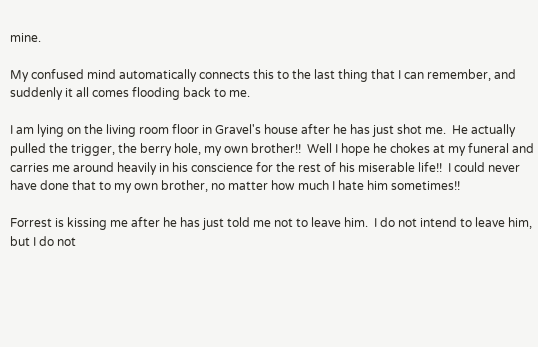mine.

My confused mind automatically connects this to the last thing that I can remember, and suddenly it all comes flooding back to me.

I am lying on the living room floor in Gravel's house after he has just shot me.  He actually pulled the trigger, the berry hole, my own brother!!  Well I hope he chokes at my funeral and carries me around heavily in his conscience for the rest of his miserable life!!  I could never have done that to my own brother, no matter how much I hate him sometimes!!

Forrest is kissing me after he has just told me not to leave him.  I do not intend to leave him, but I do not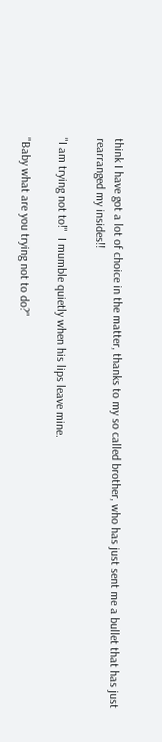think I have got a lot of choice in the matter, thanks to my so called brother, who has just sent me a bullet that has just rearranged my insides!!

"I am trying not to!"  I mumble quietly when his lips leave mine.

"Baby what are you trying not to do?"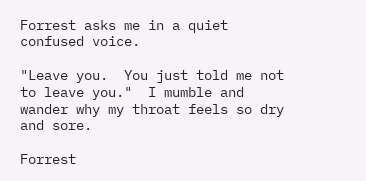Forrest asks me in a quiet confused voice.

"Leave you.  You just told me not to leave you."  I mumble and wander why my throat feels so dry and sore.

Forrest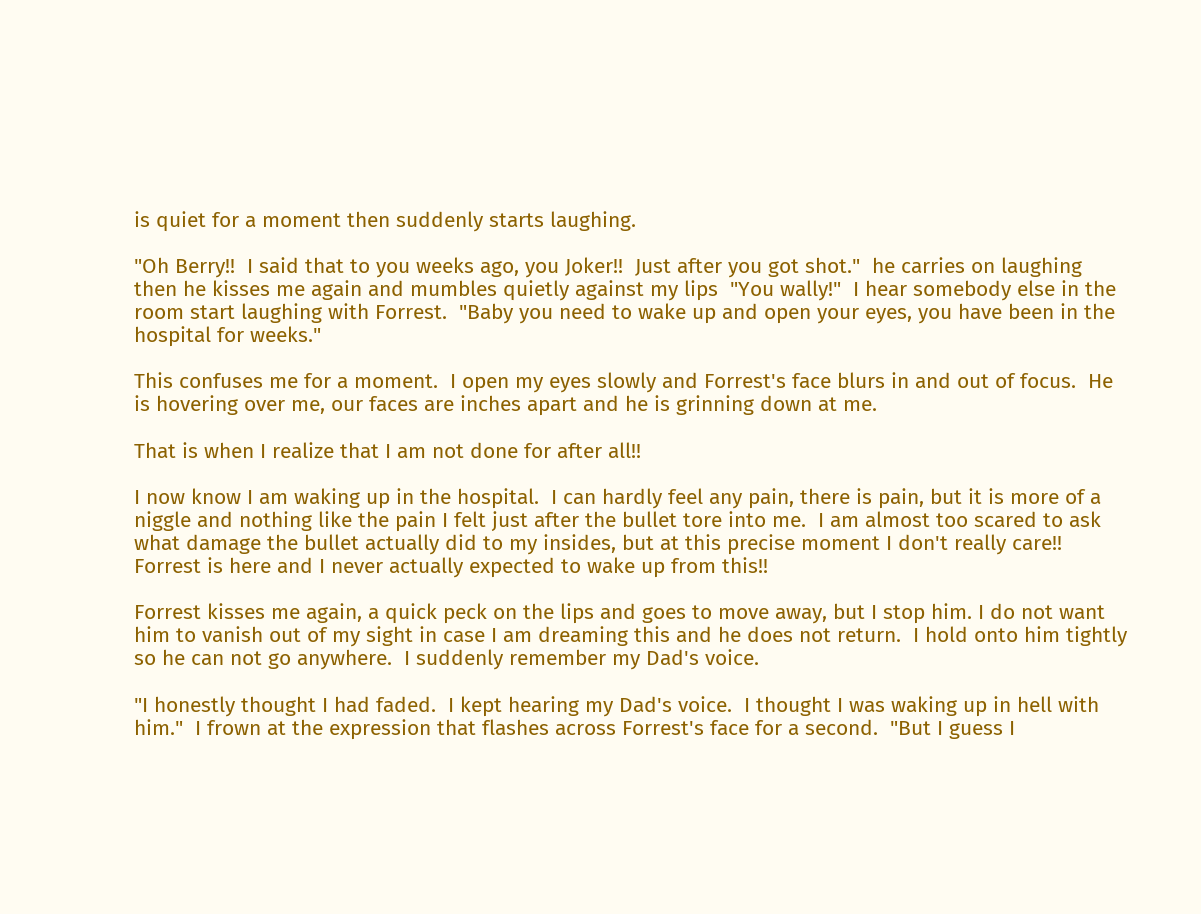is quiet for a moment then suddenly starts laughing.

"Oh Berry!!  I said that to you weeks ago, you Joker!!  Just after you got shot."  he carries on laughing then he kisses me again and mumbles quietly against my lips  "You wally!"  I hear somebody else in the room start laughing with Forrest.  "Baby you need to wake up and open your eyes, you have been in the hospital for weeks."

This confuses me for a moment.  I open my eyes slowly and Forrest's face blurs in and out of focus.  He is hovering over me, our faces are inches apart and he is grinning down at me.

That is when I realize that I am not done for after all!!

I now know I am waking up in the hospital.  I can hardly feel any pain, there is pain, but it is more of a niggle and nothing like the pain I felt just after the bullet tore into me.  I am almost too scared to ask what damage the bullet actually did to my insides, but at this precise moment I don't really care!!  Forrest is here and I never actually expected to wake up from this!!

Forrest kisses me again, a quick peck on the lips and goes to move away, but I stop him. I do not want him to vanish out of my sight in case I am dreaming this and he does not return.  I hold onto him tightly so he can not go anywhere.  I suddenly remember my Dad's voice.

"I honestly thought I had faded.  I kept hearing my Dad's voice.  I thought I was waking up in hell with him."  I frown at the expression that flashes across Forrest's face for a second.  "But I guess I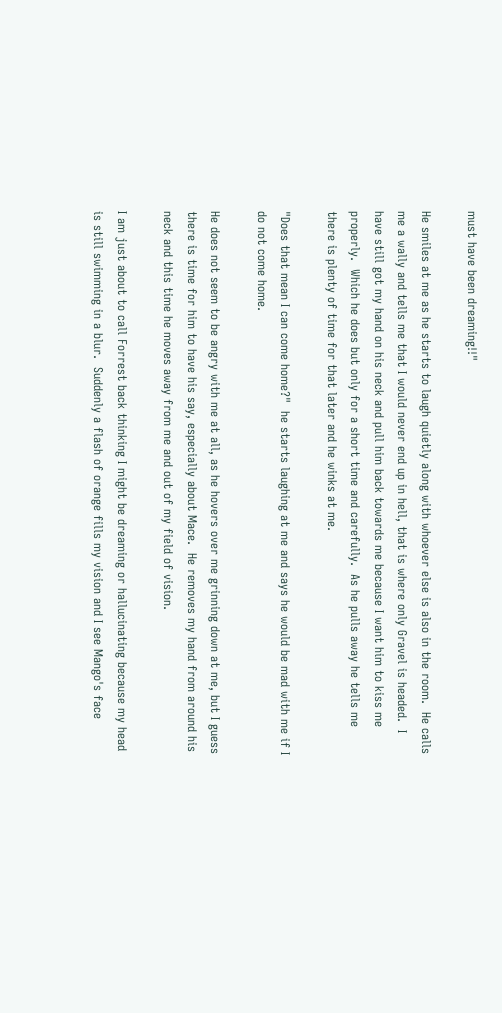must have been dreaming!!"

He smiles at me as he starts to laugh quietly along with whoever else is also in the room.  He calls me a wally and tells me that I would never end up in hell, that is where only Gravel is headed.  I have still got my hand on his neck and pull him back towards me because I want him to kiss me properly.  Which he does but only for a short time and carefully.  As he pulls away he tells me there is plenty of time for that later and he winks at me.

"Does that mean I can come home?"  he starts laughing at me and says he would be mad with me if I do not come home.

He does not seem to be angry with me at all, as he hovers over me grinning down at me, but I guess there is time for him to have his say, especially about Mace.  He removes my hand from around his neck and this time he moves away from me and out of my field of vision.

I am just about to call Forrest back thinking I might be dreaming or hallucinating because my head is still swimming in a blur.  Suddenly a flash of orange fills my vision and I see Mango's face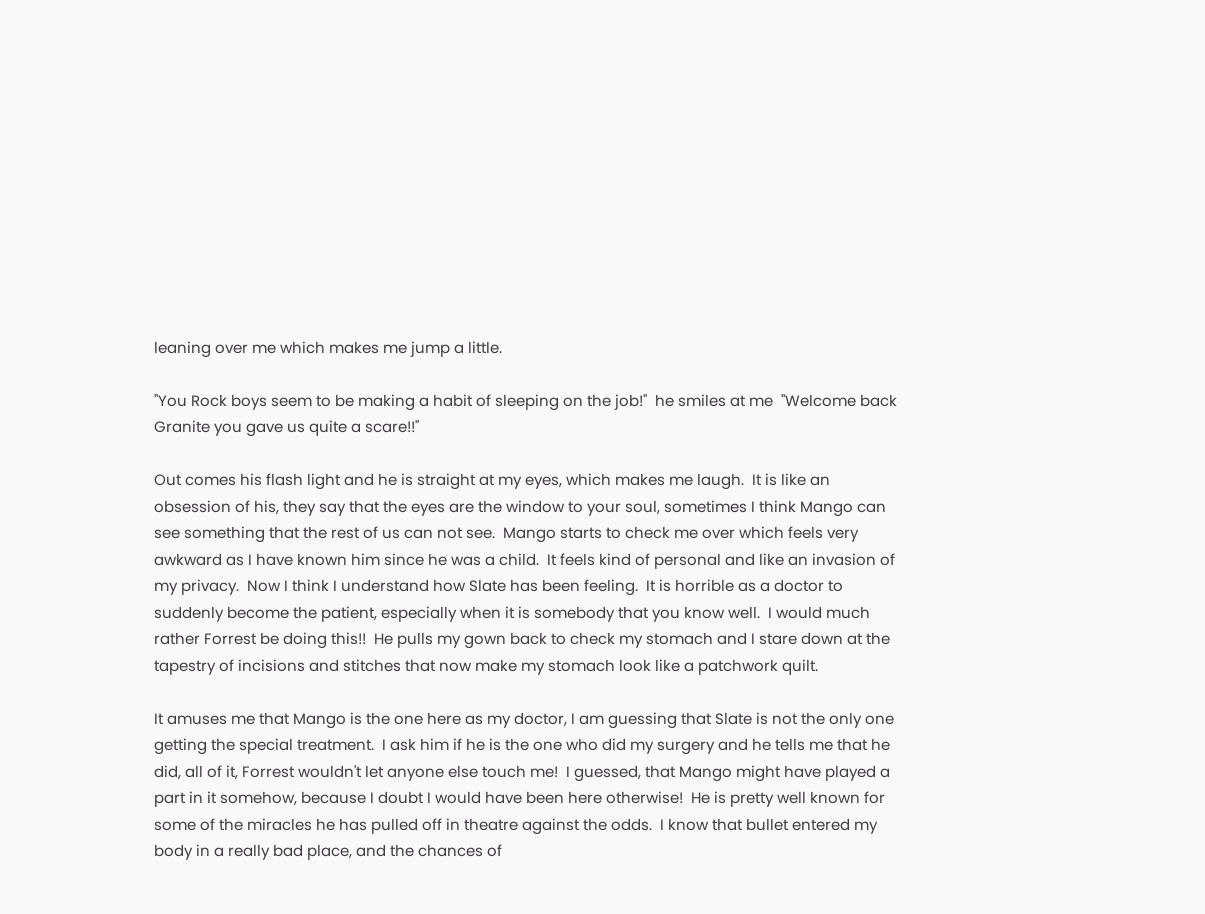leaning over me which makes me jump a little.

"You Rock boys seem to be making a habit of sleeping on the job!"  he smiles at me  "Welcome back Granite you gave us quite a scare!!"

Out comes his flash light and he is straight at my eyes, which makes me laugh.  It is like an obsession of his, they say that the eyes are the window to your soul, sometimes I think Mango can see something that the rest of us can not see.  Mango starts to check me over which feels very awkward as I have known him since he was a child.  It feels kind of personal and like an invasion of my privacy.  Now I think I understand how Slate has been feeling.  It is horrible as a doctor to suddenly become the patient, especially when it is somebody that you know well.  I would much rather Forrest be doing this!!  He pulls my gown back to check my stomach and I stare down at the tapestry of incisions and stitches that now make my stomach look like a patchwork quilt.

It amuses me that Mango is the one here as my doctor, I am guessing that Slate is not the only one getting the special treatment.  I ask him if he is the one who did my surgery and he tells me that he did, all of it, Forrest wouldn't let anyone else touch me!  I guessed, that Mango might have played a part in it somehow, because I doubt I would have been here otherwise!  He is pretty well known for some of the miracles he has pulled off in theatre against the odds.  I know that bullet entered my body in a really bad place, and the chances of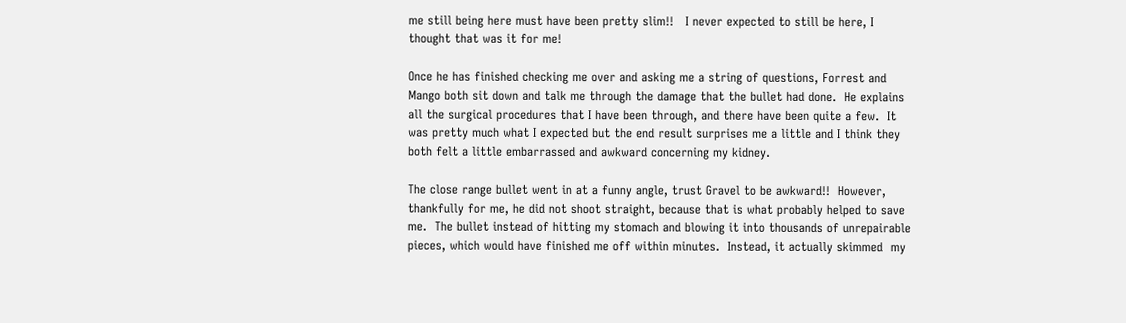me still being here must have been pretty slim!!   I never expected to still be here, I thought that was it for me!

Once he has finished checking me over and asking me a string of questions, Forrest and Mango both sit down and talk me through the damage that the bullet had done.  He explains all the surgical procedures that I have been through, and there have been quite a few.  It was pretty much what I expected but the end result surprises me a little and I think they both felt a little embarrassed and awkward concerning my kidney.

The close range bullet went in at a funny angle, trust Gravel to be awkward!!  However, thankfully for me, he did not shoot straight, because that is what probably helped to save me.  The bullet instead of hitting my stomach and blowing it into thousands of unrepairable pieces, which would have finished me off within minutes.  Instead, it actually skimmed  my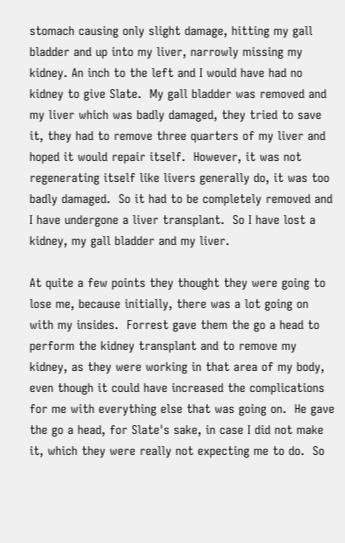stomach causing only slight damage, hitting my gall bladder and up into my liver, narrowly missing my kidney. An inch to the left and I would have had no kidney to give Slate.  My gall bladder was removed and my liver which was badly damaged, they tried to save it, they had to remove three quarters of my liver and hoped it would repair itself.  However, it was not regenerating itself like livers generally do, it was too badly damaged.  So it had to be completely removed and I have undergone a liver transplant.  So I have lost a kidney, my gall bladder and my liver.

At quite a few points they thought they were going to lose me, because initially, there was a lot going on with my insides.  Forrest gave them the go a head to perform the kidney transplant and to remove my kidney, as they were working in that area of my body, even though it could have increased the complications for me with everything else that was going on.  He gave the go a head, for Slate's sake, in case I did not make it, which they were really not expecting me to do.  So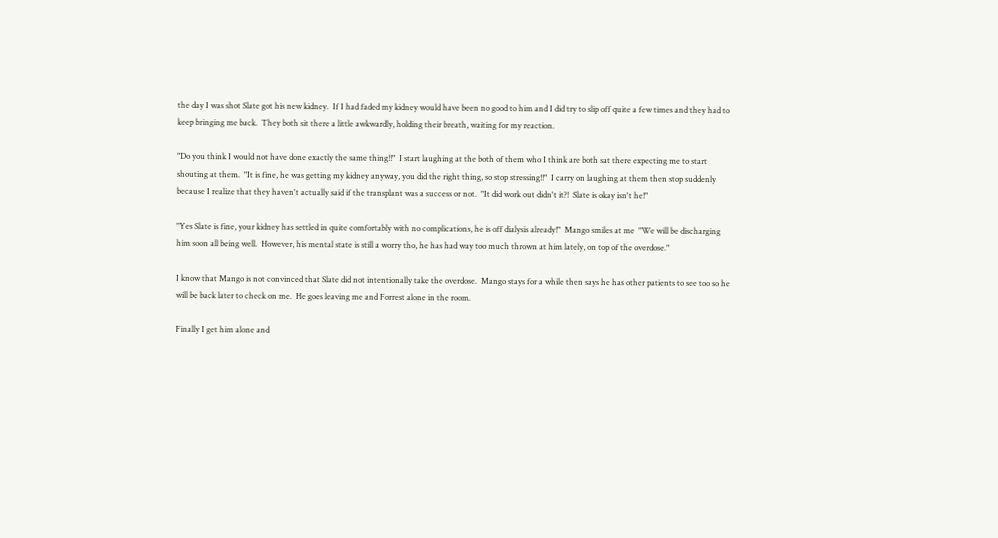the day I was shot Slate got his new kidney.  If I had faded my kidney would have been no good to him and I did try to slip off quite a few times and they had to keep bringing me back.  They both sit there a little awkwardly, holding their breath, waiting for my reaction.

"Do you think I would not have done exactly the same thing!!"  I start laughing at the both of them who I think are both sat there expecting me to start shouting at them.  "It is fine, he was getting my kidney anyway, you did the right thing, so stop stressing!!"  I carry on laughing at them then stop suddenly because I realize that they haven't actually said if the transplant was a success or not.  "It did work out didn't it?!  Slate is okay isn't he!"

"Yes Slate is fine, your kidney has settled in quite comfortably with no complications, he is off dialysis already!"  Mango smiles at me  "We will be discharging him soon all being well.  However, his mental state is still a worry tho, he has had way too much thrown at him lately, on top of the overdose."

I know that Mango is not convinced that Slate did not intentionally take the overdose.  Mango stays for a while then says he has other patients to see too so he will be back later to check on me.  He goes leaving me and Forrest alone in the room.

Finally I get him alone and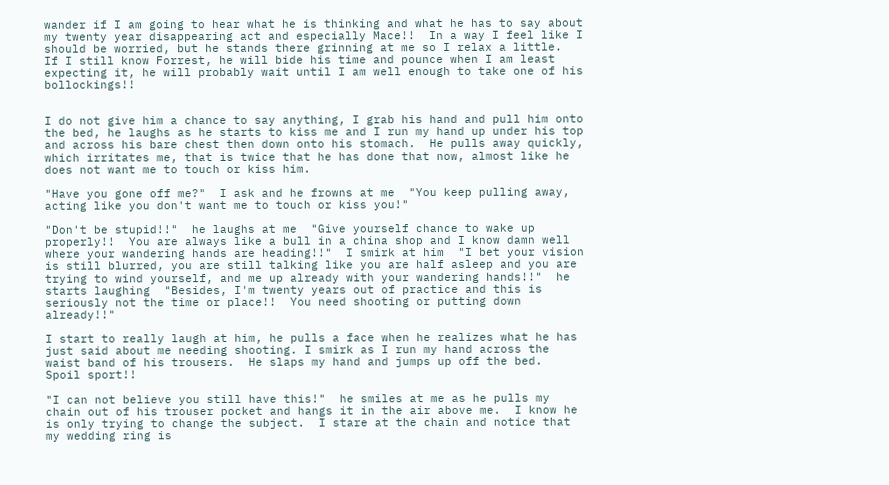wander if I am going to hear what he is thinking and what he has to say about my twenty year disappearing act and especially Mace!!  In a way I feel like I should be worried, but he stands there grinning at me so I relax a little.  If I still know Forrest, he will bide his time and pounce when I am least expecting it, he will probably wait until I am well enough to take one of his bollockings!!


I do not give him a chance to say anything, I grab his hand and pull him onto the bed, he laughs as he starts to kiss me and I run my hand up under his top and across his bare chest then down onto his stomach.  He pulls away quickly, which irritates me, that is twice that he has done that now, almost like he does not want me to touch or kiss him.

"Have you gone off me?"  I ask and he frowns at me  "You keep pulling away, acting like you don't want me to touch or kiss you!"

"Don't be stupid!!"  he laughs at me  "Give yourself chance to wake up properly!!  You are always like a bull in a china shop and I know damn well where your wandering hands are heading!!"  I smirk at him  "I bet your vision is still blurred, you are still talking like you are half asleep and you are trying to wind yourself, and me up already with your wandering hands!!"  he starts laughing  "Besides, I'm twenty years out of practice and this is seriously not the time or place!!  You need shooting or putting down already!!"

I start to really laugh at him, he pulls a face when he realizes what he has just said about me needing shooting. I smirk as I run my hand across the waist band of his trousers.  He slaps my hand and jumps up off the bed.  Spoil sport!!

"I can not believe you still have this!"  he smiles at me as he pulls my chain out of his trouser pocket and hangs it in the air above me.  I know he is only trying to change the subject.  I stare at the chain and notice that my wedding ring is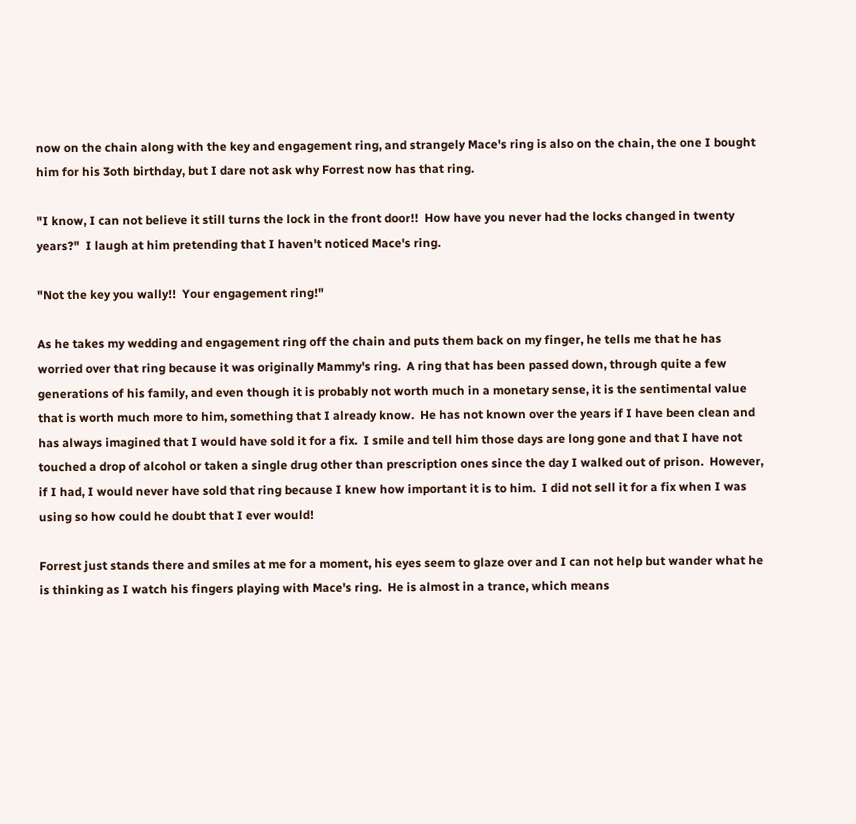now on the chain along with the key and engagement ring, and strangely Mace's ring is also on the chain, the one I bought him for his 3oth birthday, but I dare not ask why Forrest now has that ring.

"I know, I can not believe it still turns the lock in the front door!!  How have you never had the locks changed in twenty years?"  I laugh at him pretending that I haven't noticed Mace's ring.

"Not the key you wally!!  Your engagement ring!"

As he takes my wedding and engagement ring off the chain and puts them back on my finger, he tells me that he has worried over that ring because it was originally Mammy's ring.  A ring that has been passed down, through quite a few generations of his family, and even though it is probably not worth much in a monetary sense, it is the sentimental value that is worth much more to him, something that I already know.  He has not known over the years if I have been clean and has always imagined that I would have sold it for a fix.  I smile and tell him those days are long gone and that I have not touched a drop of alcohol or taken a single drug other than prescription ones since the day I walked out of prison.  However, if I had, I would never have sold that ring because I knew how important it is to him.  I did not sell it for a fix when I was using so how could he doubt that I ever would!

Forrest just stands there and smiles at me for a moment, his eyes seem to glaze over and I can not help but wander what he is thinking as I watch his fingers playing with Mace's ring.  He is almost in a trance, which means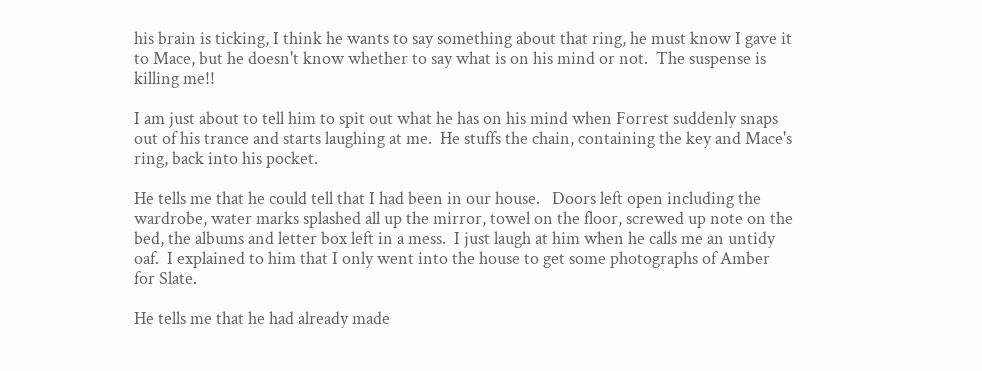his brain is ticking, I think he wants to say something about that ring, he must know I gave it to Mace, but he doesn't know whether to say what is on his mind or not.  The suspense is killing me!!

I am just about to tell him to spit out what he has on his mind when Forrest suddenly snaps out of his trance and starts laughing at me.  He stuffs the chain, containing the key and Mace's ring, back into his pocket.

He tells me that he could tell that I had been in our house.   Doors left open including the wardrobe, water marks splashed all up the mirror, towel on the floor, screwed up note on the bed, the albums and letter box left in a mess.  I just laugh at him when he calls me an untidy oaf.  I explained to him that I only went into the house to get some photographs of Amber for Slate.

He tells me that he had already made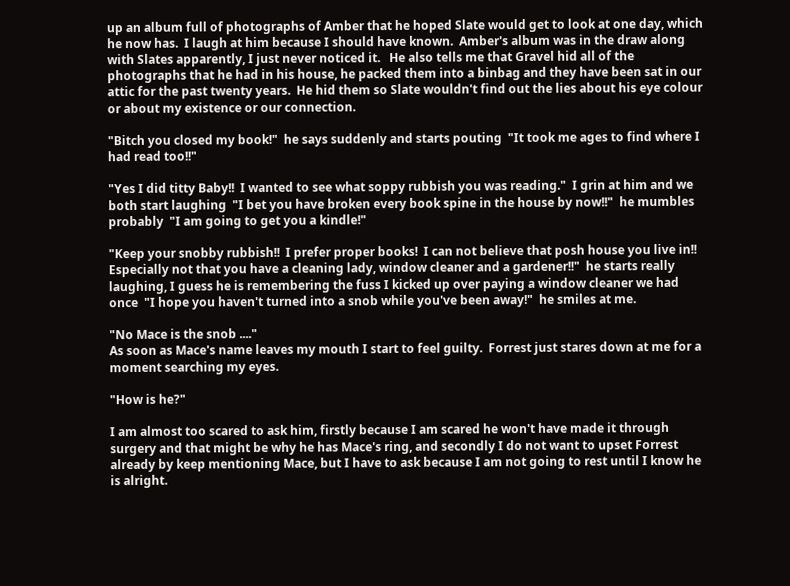up an album full of photographs of Amber that he hoped Slate would get to look at one day, which he now has.  I laugh at him because I should have known.  Amber's album was in the draw along with Slates apparently, I just never noticed it.   He also tells me that Gravel hid all of the photographs that he had in his house, he packed them into a binbag and they have been sat in our attic for the past twenty years.  He hid them so Slate wouldn't find out the lies about his eye colour or about my existence or our connection.

"Bitch you closed my book!"  he says suddenly and starts pouting  "It took me ages to find where I had read too!!"

"Yes I did titty Baby!!  I wanted to see what soppy rubbish you was reading."  I grin at him and we both start laughing  "I bet you have broken every book spine in the house by now!!"  he mumbles probably  "I am going to get you a kindle!"

"Keep your snobby rubbish!!  I prefer proper books!  I can not believe that posh house you live in!!  Especially not that you have a cleaning lady, window cleaner and a gardener!!"  he starts really laughing, I guess he is remembering the fuss I kicked up over paying a window cleaner we had once  "I hope you haven't turned into a snob while you've been away!"  he smiles at me.

"No Mace is the snob ...."
As soon as Mace's name leaves my mouth I start to feel guilty.  Forrest just stares down at me for a moment searching my eyes.

"How is he?"

I am almost too scared to ask him, firstly because I am scared he won't have made it through surgery and that might be why he has Mace's ring, and secondly I do not want to upset Forrest already by keep mentioning Mace, but I have to ask because I am not going to rest until I know he is alright.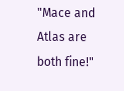"Mace and Atlas are both fine!"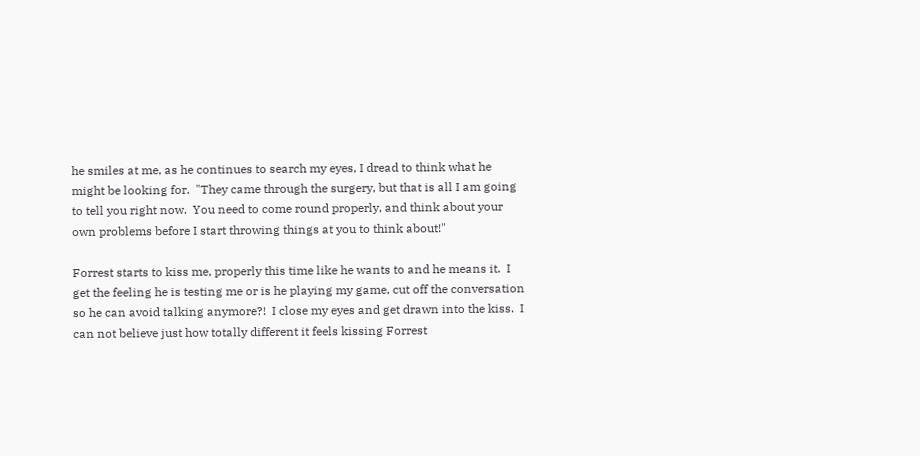he smiles at me, as he continues to search my eyes, I dread to think what he might be looking for.  "They came through the surgery, but that is all I am going to tell you right now.  You need to come round properly, and think about your own problems before I start throwing things at you to think about!"

Forrest starts to kiss me, properly this time like he wants to and he means it.  I get the feeling he is testing me or is he playing my game, cut off the conversation so he can avoid talking anymore?!  I close my eyes and get drawn into the kiss.  I can not believe just how totally different it feels kissing Forrest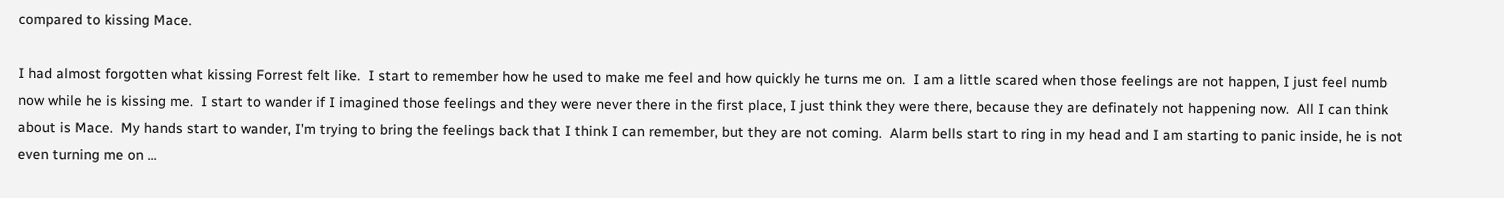compared to kissing Mace.

I had almost forgotten what kissing Forrest felt like.  I start to remember how he used to make me feel and how quickly he turns me on.  I am a little scared when those feelings are not happen, I just feel numb now while he is kissing me.  I start to wander if I imagined those feelings and they were never there in the first place, I just think they were there, because they are definately not happening now.  All I can think about is Mace.  My hands start to wander, I'm trying to bring the feelings back that I think I can remember, but they are not coming.  Alarm bells start to ring in my head and I am starting to panic inside, he is not even turning me on ...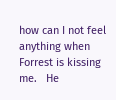how can I not feel anything when Forrest is kissing me.   He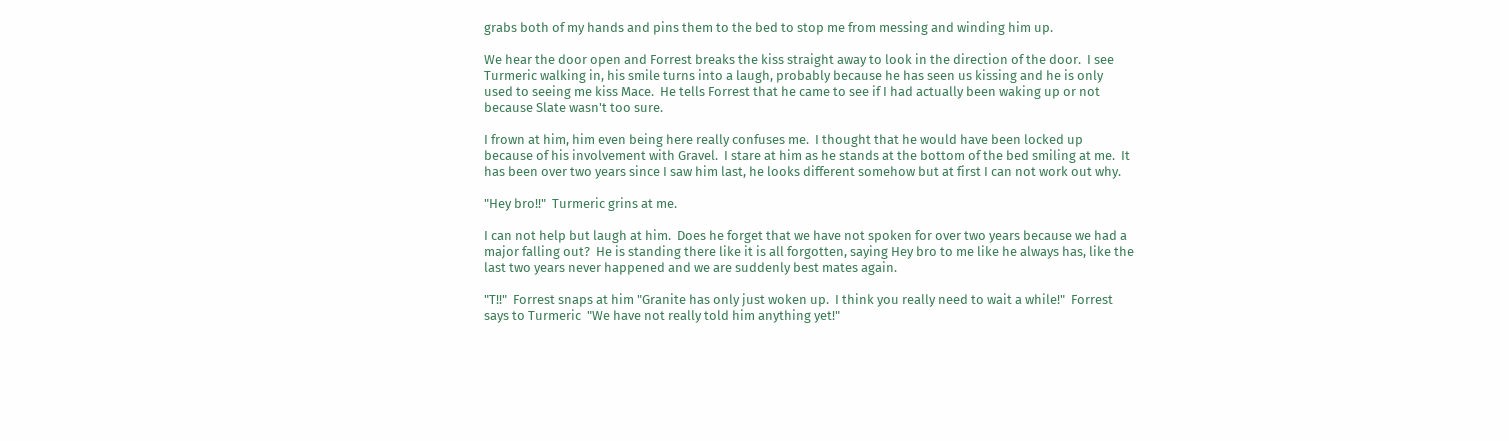grabs both of my hands and pins them to the bed to stop me from messing and winding him up.

We hear the door open and Forrest breaks the kiss straight away to look in the direction of the door.  I see Turmeric walking in, his smile turns into a laugh, probably because he has seen us kissing and he is only used to seeing me kiss Mace.  He tells Forrest that he came to see if I had actually been waking up or not because Slate wasn't too sure.

I frown at him, him even being here really confuses me.  I thought that he would have been locked up because of his involvement with Gravel.  I stare at him as he stands at the bottom of the bed smiling at me.  It has been over two years since I saw him last, he looks different somehow but at first I can not work out why.

"Hey bro!!"  Turmeric grins at me.

I can not help but laugh at him.  Does he forget that we have not spoken for over two years because we had a major falling out?  He is standing there like it is all forgotten, saying Hey bro to me like he always has, like the last two years never happened and we are suddenly best mates again.

"T!!"  Forrest snaps at him "Granite has only just woken up.  I think you really need to wait a while!"  Forrest says to Turmeric  "We have not really told him anything yet!"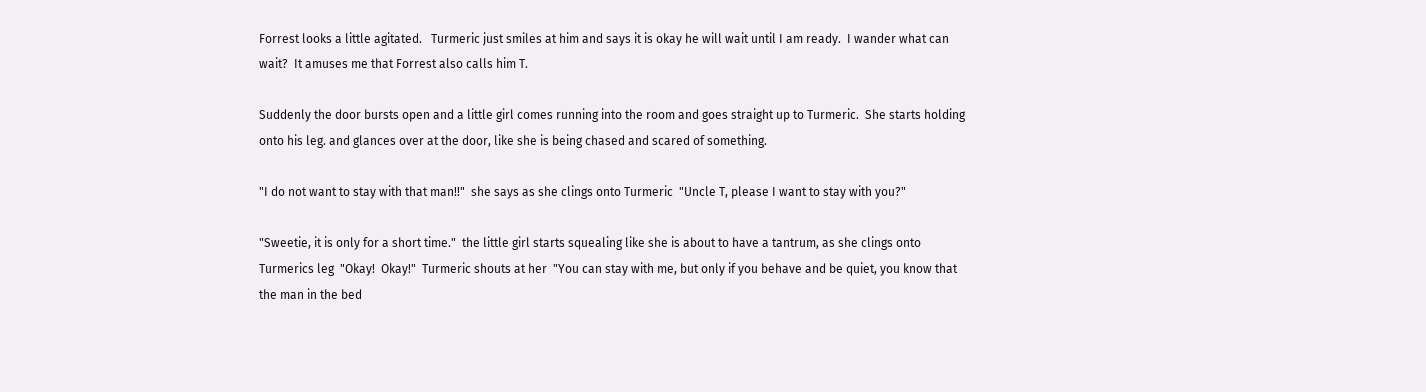Forrest looks a little agitated.   Turmeric just smiles at him and says it is okay he will wait until I am ready.  I wander what can wait?  It amuses me that Forrest also calls him T.

Suddenly the door bursts open and a little girl comes running into the room and goes straight up to Turmeric.  She starts holding onto his leg. and glances over at the door, like she is being chased and scared of something.

"I do not want to stay with that man!!"  she says as she clings onto Turmeric  "Uncle T, please I want to stay with you?"

"Sweetie, it is only for a short time."  the little girl starts squealing like she is about to have a tantrum, as she clings onto Turmerics leg  "Okay!  Okay!"  Turmeric shouts at her  "You can stay with me, but only if you behave and be quiet, you know that the man in the bed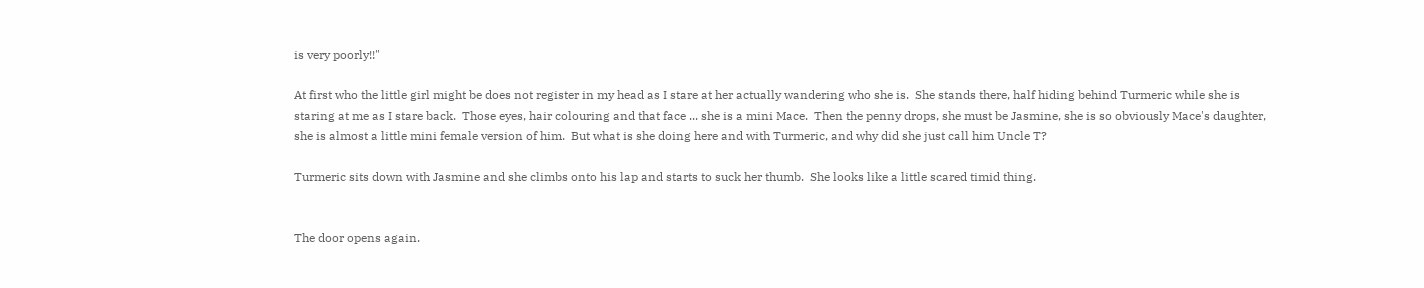is very poorly!!"

At first who the little girl might be does not register in my head as I stare at her actually wandering who she is.  She stands there, half hiding behind Turmeric while she is staring at me as I stare back.  Those eyes, hair colouring and that face ... she is a mini Mace.  Then the penny drops, she must be Jasmine, she is so obviously Mace's daughter, she is almost a little mini female version of him.  But what is she doing here and with Turmeric, and why did she just call him Uncle T?

Turmeric sits down with Jasmine and she climbs onto his lap and starts to suck her thumb.  She looks like a little scared timid thing.


The door opens again.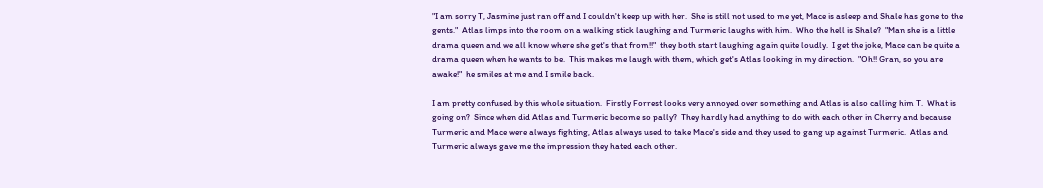"I am sorry T, Jasmine just ran off and I couldn't keep up with her.  She is still not used to me yet, Mace is asleep and Shale has gone to the gents."  Atlas limps into the room on a walking stick laughing and Turmeric laughs with him.  Who the hell is Shale?  "Man she is a little drama queen and we all know where she get's that from!!"  they both start laughing again quite loudly.  I get the joke, Mace can be quite a drama queen when he wants to be.  This makes me laugh with them, which get's Atlas looking in my direction.  "Oh!! Gran, so you are awake!"  he smiles at me and I smile back.

I am pretty confused by this whole situation.  Firstly Forrest looks very annoyed over something and Atlas is also calling him T.  What is going on?  Since when did Atlas and Turmeric become so pally?  They hardly had anything to do with each other in Cherry and because Turmeric and Mace were always fighting, Atlas always used to take Mace's side and they used to gang up against Turmeric.  Atlas and Turmeric always gave me the impression they hated each other.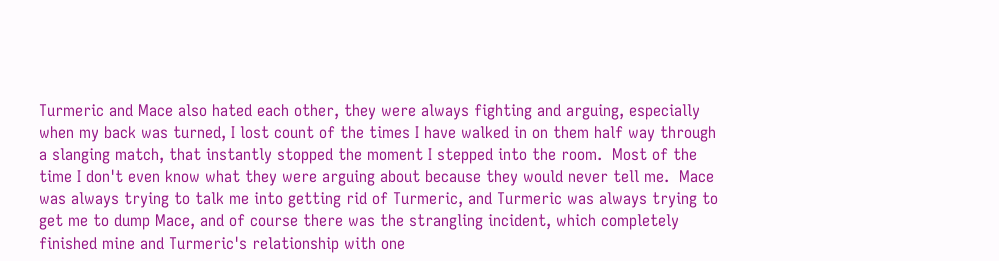Turmeric and Mace also hated each other, they were always fighting and arguing, especially when my back was turned, I lost count of the times I have walked in on them half way through a slanging match, that instantly stopped the moment I stepped into the room.  Most of the time I don't even know what they were arguing about because they would never tell me.  Mace was always trying to talk me into getting rid of Turmeric, and Turmeric was always trying to get me to dump Mace, and of course there was the strangling incident, which completely finished mine and Turmeric's relationship with one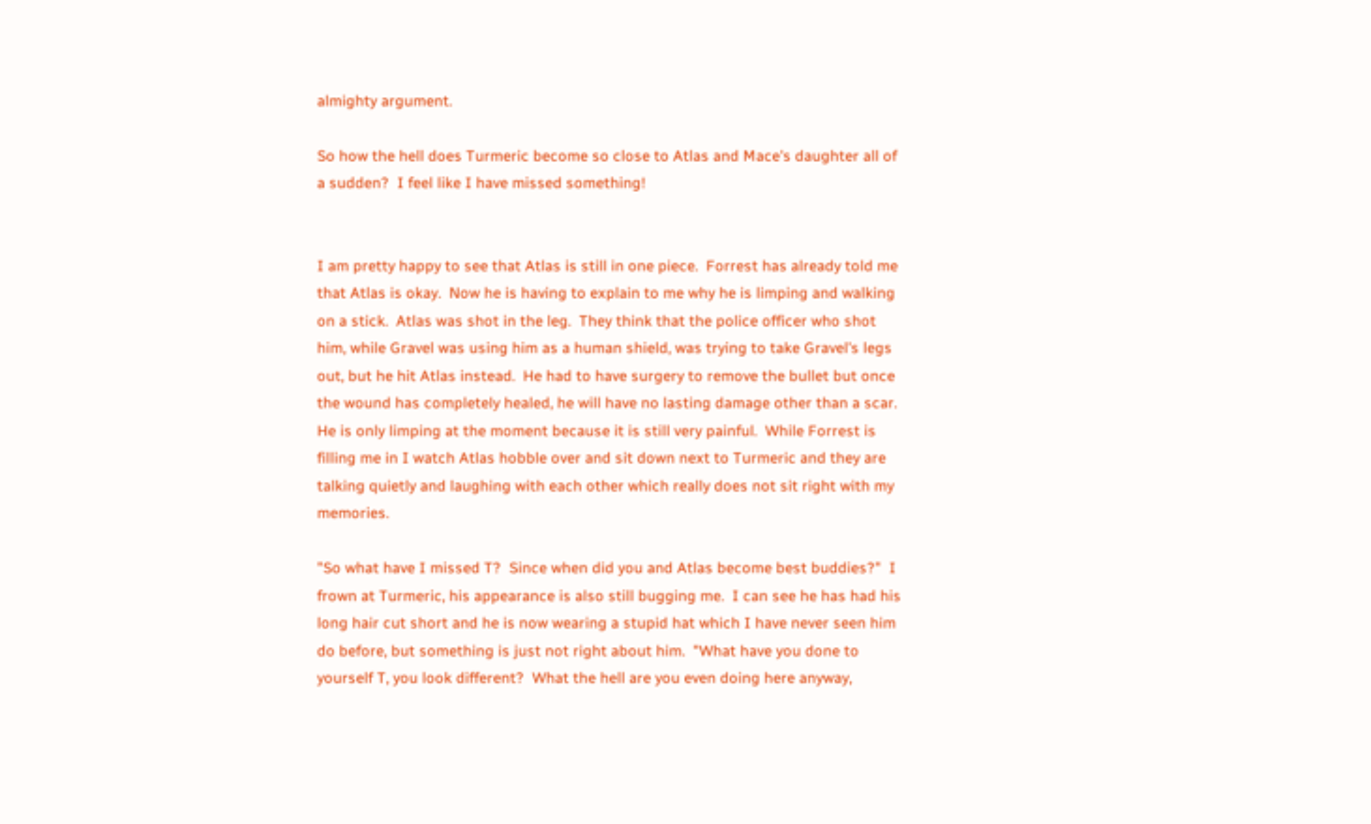almighty argument.

So how the hell does Turmeric become so close to Atlas and Mace's daughter all of a sudden?  I feel like I have missed something!


I am pretty happy to see that Atlas is still in one piece.  Forrest has already told me that Atlas is okay.  Now he is having to explain to me why he is limping and walking on a stick.  Atlas was shot in the leg.  They think that the police officer who shot him, while Gravel was using him as a human shield, was trying to take Gravel's legs out, but he hit Atlas instead.  He had to have surgery to remove the bullet but once the wound has completely healed, he will have no lasting damage other than a scar.  He is only limping at the moment because it is still very painful.  While Forrest is filling me in I watch Atlas hobble over and sit down next to Turmeric and they are talking quietly and laughing with each other which really does not sit right with my memories.

"So what have I missed T?  Since when did you and Atlas become best buddies?"  I frown at Turmeric, his appearance is also still bugging me.  I can see he has had his long hair cut short and he is now wearing a stupid hat which I have never seen him do before, but something is just not right about him.  "What have you done to yourself T, you look different?  What the hell are you even doing here anyway,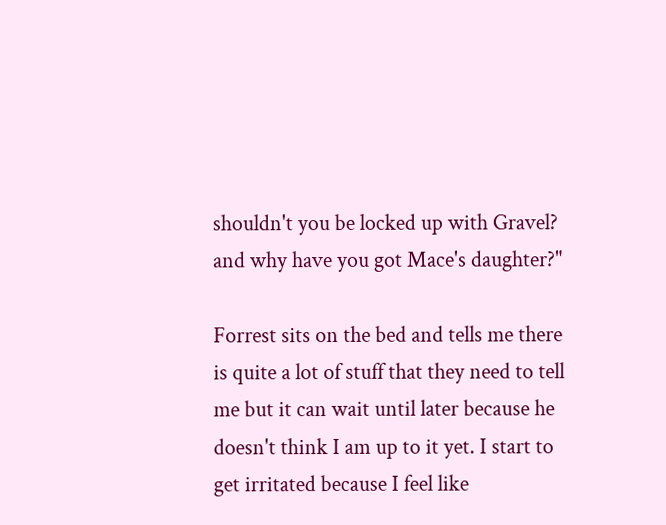shouldn't you be locked up with Gravel? and why have you got Mace's daughter?"

Forrest sits on the bed and tells me there is quite a lot of stuff that they need to tell me but it can wait until later because he doesn't think I am up to it yet. I start to get irritated because I feel like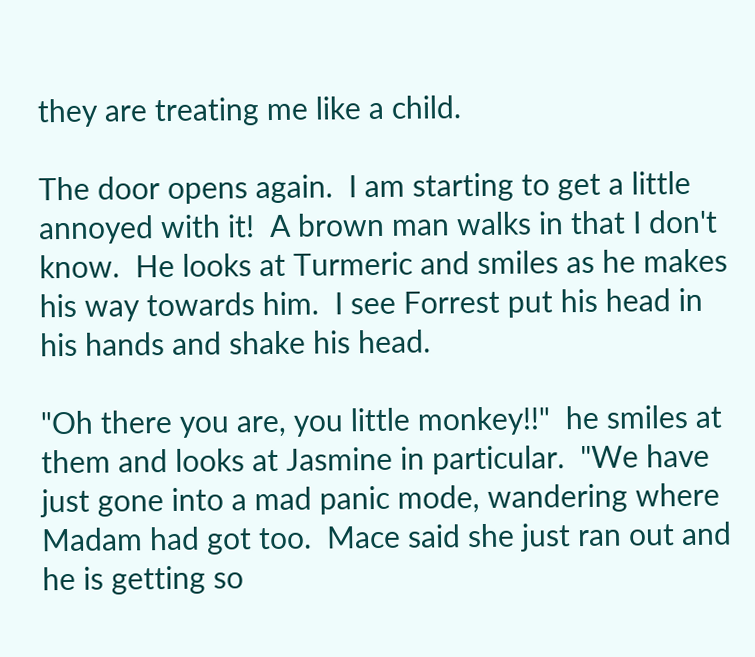they are treating me like a child.

The door opens again.  I am starting to get a little annoyed with it!  A brown man walks in that I don't know.  He looks at Turmeric and smiles as he makes his way towards him.  I see Forrest put his head in his hands and shake his head.

"Oh there you are, you little monkey!!"  he smiles at them and looks at Jasmine in particular.  "We have just gone into a mad panic mode, wandering where Madam had got too.  Mace said she just ran out and he is getting so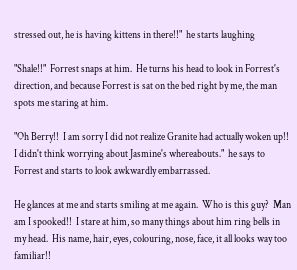stressed out, he is having kittens in there!!"  he starts laughing

"Shale!!"  Forrest snaps at him.  He turns his head to look in Forrest's direction, and because Forrest is sat on the bed right by me, the man spots me staring at him.

"Oh Berry!!  I am sorry I did not realize Granite had actually woken up!!   I didn't think worrying about Jasmine's whereabouts."  he says to Forrest and starts to look awkwardly embarrassed.

He glances at me and starts smiling at me again.  Who is this guy?  Man am I spooked!!  I stare at him, so many things about him ring bells in my head.  His name, hair, eyes, colouring, nose, face, it all looks way too familiar!!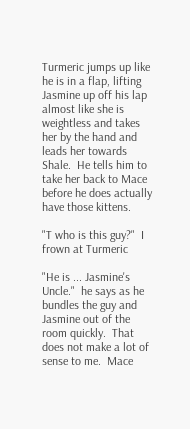Turmeric jumps up like he is in a flap, lifting Jasmine up off his lap almost like she is weightless and takes her by the hand and leads her towards Shale.  He tells him to take her back to Mace before he does actually have those kittens.

"T who is this guy?"  I frown at Turmeric

"He is ... Jasmine's Uncle."  he says as he bundles the guy and Jasmine out of the room quickly.  That does not make a lot of sense to me.  Mace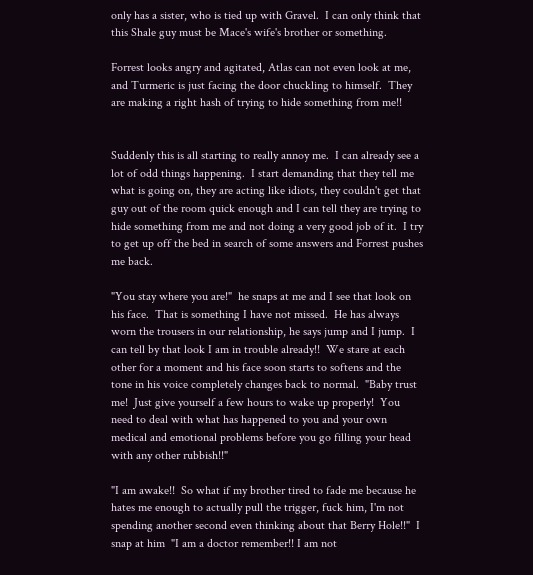only has a sister, who is tied up with Gravel.  I can only think that this Shale guy must be Mace's wife's brother or something.

Forrest looks angry and agitated, Atlas can not even look at me, and Turmeric is just facing the door chuckling to himself.  They are making a right hash of trying to hide something from me!!


Suddenly this is all starting to really annoy me.  I can already see a lot of odd things happening.  I start demanding that they tell me what is going on, they are acting like idiots, they couldn't get that guy out of the room quick enough and I can tell they are trying to hide something from me and not doing a very good job of it.  I try to get up off the bed in search of some answers and Forrest pushes me back.

"You stay where you are!"  he snaps at me and I see that look on his face.  That is something I have not missed.  He has always worn the trousers in our relationship, he says jump and I jump.  I can tell by that look I am in trouble already!!  We stare at each other for a moment and his face soon starts to softens and the tone in his voice completely changes back to normal.  "Baby trust me!  Just give yourself a few hours to wake up properly!  You need to deal with what has happened to you and your own medical and emotional problems before you go filling your head with any other rubbish!!"

"I am awake!!  So what if my brother tired to fade me because he hates me enough to actually pull the trigger, fuck him, I'm not spending another second even thinking about that Berry Hole!!"  I snap at him  "I am a doctor remember!! I am not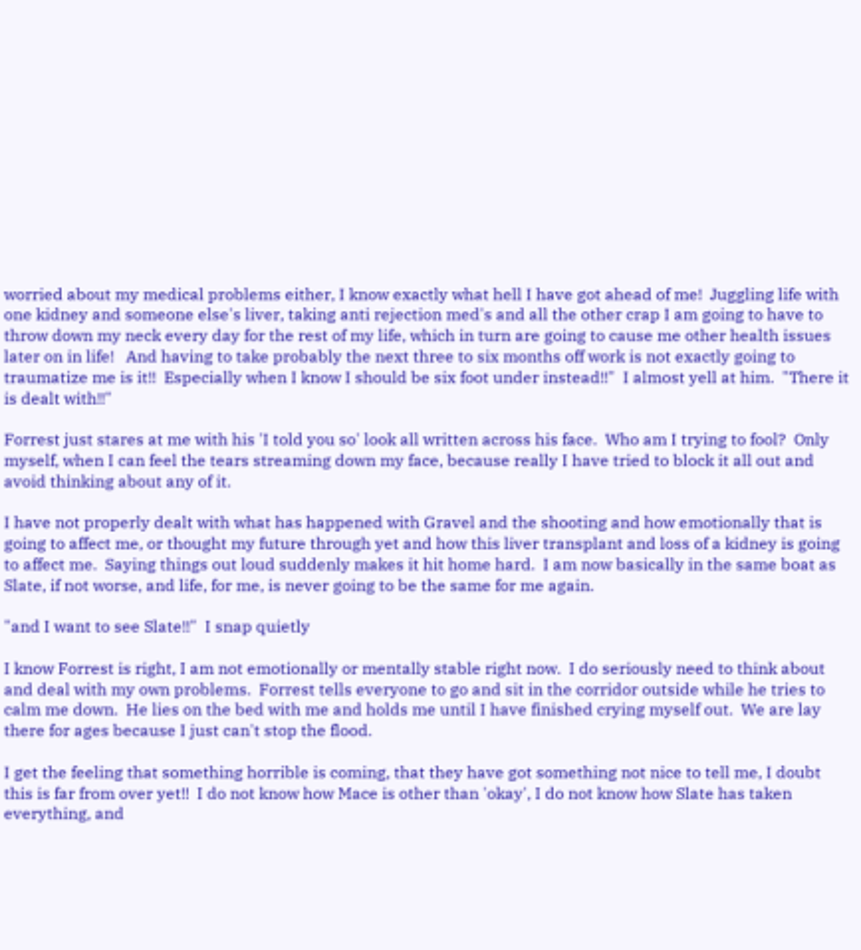worried about my medical problems either, I know exactly what hell I have got ahead of me!  Juggling life with one kidney and someone else's liver, taking anti rejection med's and all the other crap I am going to have to throw down my neck every day for the rest of my life, which in turn are going to cause me other health issues later on in life!   And having to take probably the next three to six months off work is not exactly going to traumatize me is it!!  Especially when I know I should be six foot under instead!!"  I almost yell at him.  "There it is dealt with!!"

Forrest just stares at me with his 'I told you so' look all written across his face.  Who am I trying to fool?  Only myself, when I can feel the tears streaming down my face, because really I have tried to block it all out and avoid thinking about any of it.

I have not properly dealt with what has happened with Gravel and the shooting and how emotionally that is going to affect me, or thought my future through yet and how this liver transplant and loss of a kidney is going to affect me.  Saying things out loud suddenly makes it hit home hard.  I am now basically in the same boat as Slate, if not worse, and life, for me, is never going to be the same for me again.

"and I want to see Slate!!"  I snap quietly

I know Forrest is right, I am not emotionally or mentally stable right now.  I do seriously need to think about and deal with my own problems.  Forrest tells everyone to go and sit in the corridor outside while he tries to calm me down.  He lies on the bed with me and holds me until I have finished crying myself out.  We are lay there for ages because I just can't stop the flood.

I get the feeling that something horrible is coming, that they have got something not nice to tell me, I doubt this is far from over yet!!  I do not know how Mace is other than 'okay', I do not know how Slate has taken everything, and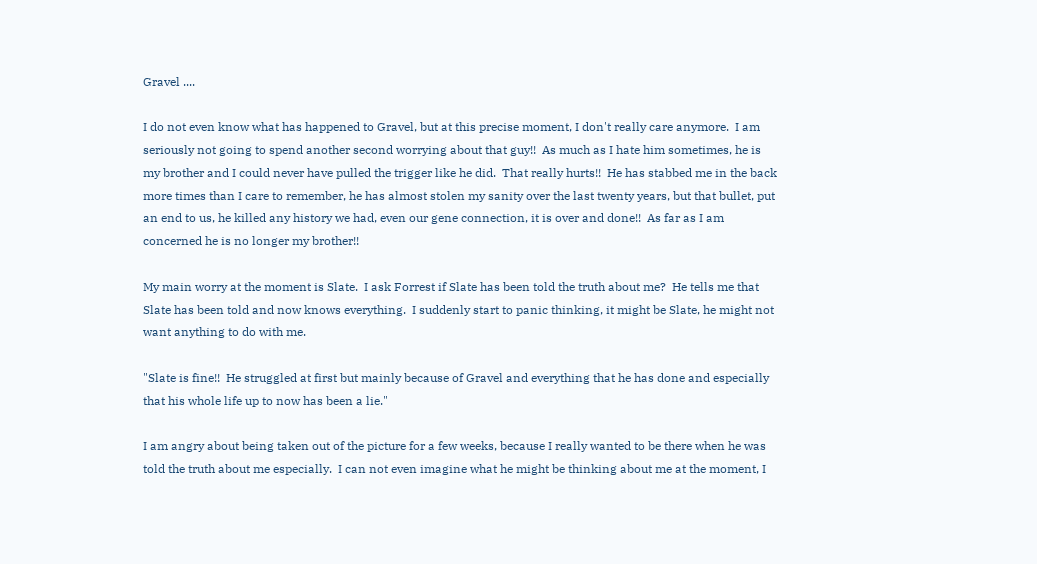Gravel ....

I do not even know what has happened to Gravel, but at this precise moment, I don't really care anymore.  I am seriously not going to spend another second worrying about that guy!!  As much as I hate him sometimes, he is my brother and I could never have pulled the trigger like he did.  That really hurts!!  He has stabbed me in the back more times than I care to remember, he has almost stolen my sanity over the last twenty years, but that bullet, put an end to us, he killed any history we had, even our gene connection, it is over and done!!  As far as I am concerned he is no longer my brother!!

My main worry at the moment is Slate.  I ask Forrest if Slate has been told the truth about me?  He tells me that Slate has been told and now knows everything.  I suddenly start to panic thinking, it might be Slate, he might not want anything to do with me.

"Slate is fine!!  He struggled at first but mainly because of Gravel and everything that he has done and especially that his whole life up to now has been a lie."

I am angry about being taken out of the picture for a few weeks, because I really wanted to be there when he was told the truth about me especially.  I can not even imagine what he might be thinking about me at the moment, I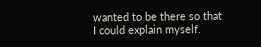wanted to be there so that I could explain myself.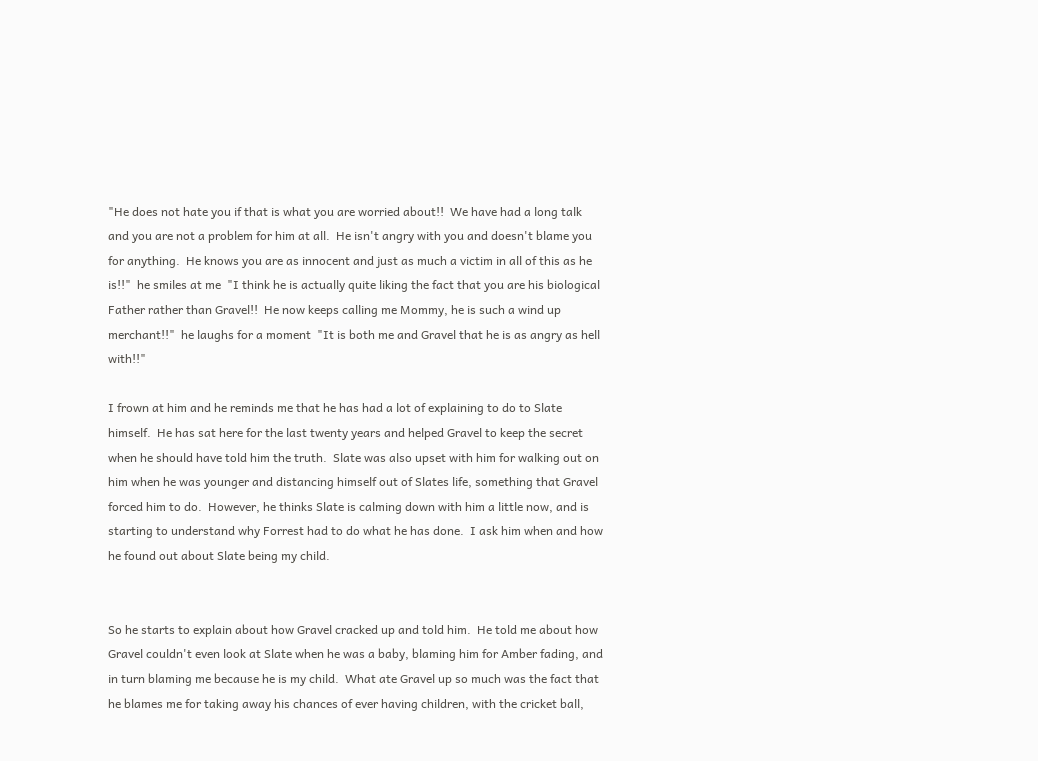"He does not hate you if that is what you are worried about!!  We have had a long talk and you are not a problem for him at all.  He isn't angry with you and doesn't blame you for anything.  He knows you are as innocent and just as much a victim in all of this as he is!!"  he smiles at me  "I think he is actually quite liking the fact that you are his biological Father rather than Gravel!!  He now keeps calling me Mommy, he is such a wind up merchant!!"  he laughs for a moment  "It is both me and Gravel that he is as angry as hell with!!"

I frown at him and he reminds me that he has had a lot of explaining to do to Slate himself.  He has sat here for the last twenty years and helped Gravel to keep the secret when he should have told him the truth.  Slate was also upset with him for walking out on him when he was younger and distancing himself out of Slates life, something that Gravel forced him to do.  However, he thinks Slate is calming down with him a little now, and is starting to understand why Forrest had to do what he has done.  I ask him when and how he found out about Slate being my child.


So he starts to explain about how Gravel cracked up and told him.  He told me about how Gravel couldn't even look at Slate when he was a baby, blaming him for Amber fading, and in turn blaming me because he is my child.  What ate Gravel up so much was the fact that he blames me for taking away his chances of ever having children, with the cricket ball,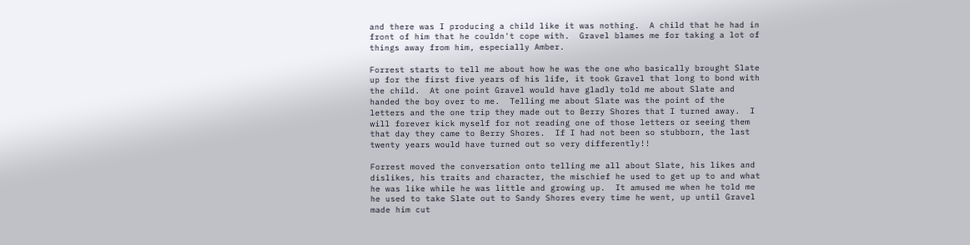and there was I producing a child like it was nothing.  A child that he had in front of him that he couldn't cope with.  Gravel blames me for taking a lot of things away from him, especially Amber.

Forrest starts to tell me about how he was the one who basically brought Slate up for the first five years of his life, it took Gravel that long to bond with the child.  At one point Gravel would have gladly told me about Slate and handed the boy over to me.  Telling me about Slate was the point of the letters and the one trip they made out to Berry Shores that I turned away.  I will forever kick myself for not reading one of those letters or seeing them that day they came to Berry Shores.  If I had not been so stubborn, the last twenty years would have turned out so very differently!!

Forrest moved the conversation onto telling me all about Slate, his likes and dislikes, his traits and character, the mischief he used to get up to and what he was like while he was little and growing up.  It amused me when he told me he used to take Slate out to Sandy Shores every time he went, up until Gravel made him cut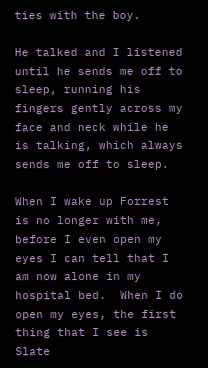ties with the boy.

He talked and I listened until he sends me off to sleep, running his fingers gently across my face and neck while he is talking, which always sends me off to sleep.

When I wake up Forrest is no longer with me, before I even open my eyes I can tell that I am now alone in my hospital bed.  When I do open my eyes, the first thing that I see is Slate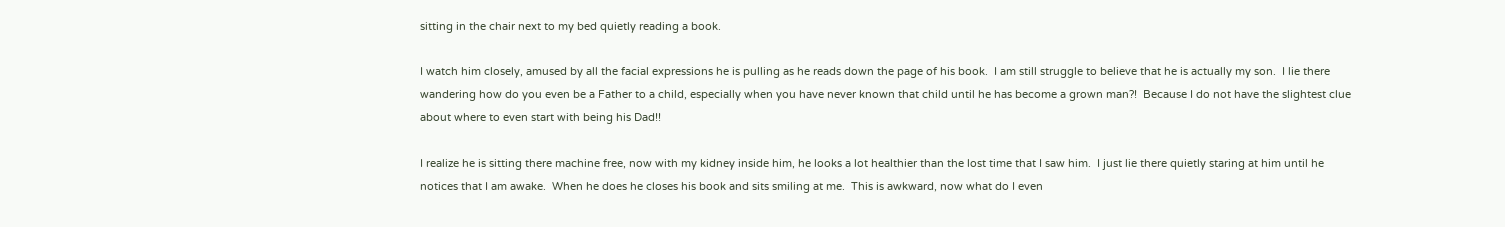sitting in the chair next to my bed quietly reading a book.

I watch him closely, amused by all the facial expressions he is pulling as he reads down the page of his book.  I am still struggle to believe that he is actually my son.  I lie there wandering how do you even be a Father to a child, especially when you have never known that child until he has become a grown man?!  Because I do not have the slightest clue about where to even start with being his Dad!!

I realize he is sitting there machine free, now with my kidney inside him, he looks a lot healthier than the lost time that I saw him.  I just lie there quietly staring at him until he notices that I am awake.  When he does he closes his book and sits smiling at me.  This is awkward, now what do I even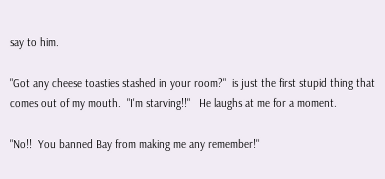say to him.

"Got any cheese toasties stashed in your room?"  is just the first stupid thing that comes out of my mouth.  "I'm starving!!"   He laughs at me for a moment.

"No!!  You banned Bay from making me any remember!"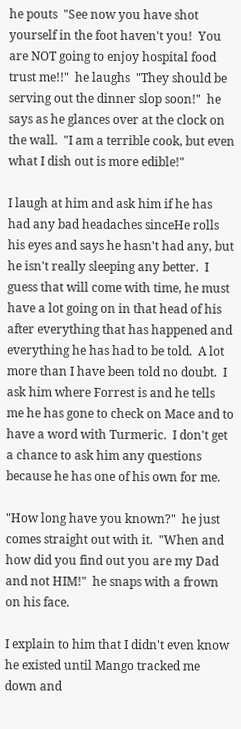he pouts  "See now you have shot yourself in the foot haven't you!  You are NOT going to enjoy hospital food trust me!!"  he laughs  "They should be serving out the dinner slop soon!"  he says as he glances over at the clock on the wall.  "I am a terrible cook, but even what I dish out is more edible!"

I laugh at him and ask him if he has had any bad headaches sinceHe rolls his eyes and says he hasn't had any, but he isn't really sleeping any better.  I guess that will come with time, he must have a lot going on in that head of his after everything that has happened and everything he has had to be told.  A lot more than I have been told no doubt.  I ask him where Forrest is and he tells me he has gone to check on Mace and to have a word with Turmeric.  I don't get a chance to ask him any questions because he has one of his own for me.

"How long have you known?"  he just comes straight out with it.  "When and how did you find out you are my Dad and not HIM!"  he snaps with a frown on his face.

I explain to him that I didn't even know he existed until Mango tracked me down and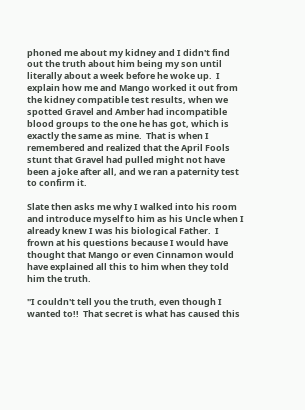phoned me about my kidney and I didn't find out the truth about him being my son until literally about a week before he woke up.  I explain how me and Mango worked it out from the kidney compatible test results, when we spotted Gravel and Amber had incompatible blood groups to the one he has got, which is exactly the same as mine.  That is when I remembered and realized that the April Fools stunt that Gravel had pulled might not have been a joke after all, and we ran a paternity test to confirm it.

Slate then asks me why I walked into his room and introduce myself to him as his Uncle when I already knew I was his biological Father.  I frown at his questions because I would have thought that Mango or even Cinnamon would have explained all this to him when they told him the truth.

"I couldn't tell you the truth, even though I wanted to!!  That secret is what has caused this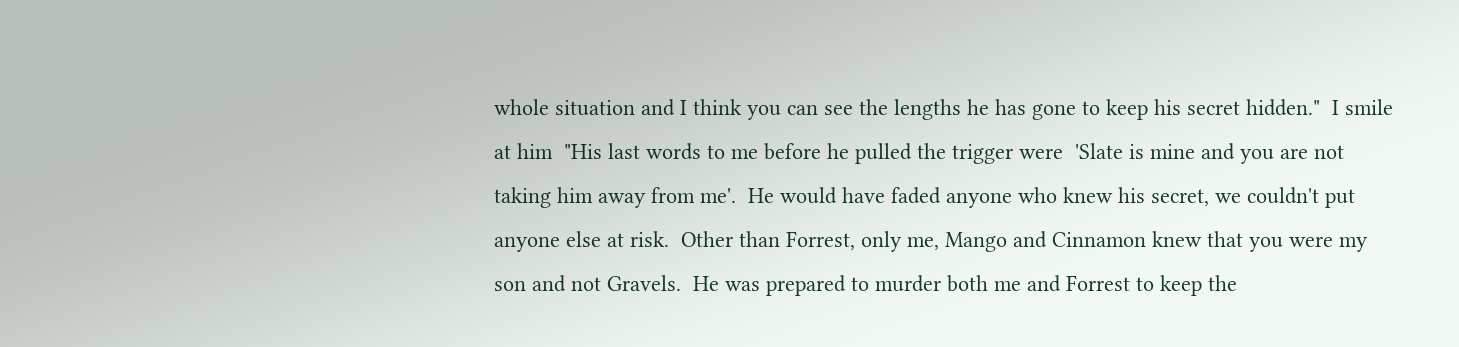whole situation and I think you can see the lengths he has gone to keep his secret hidden."  I smile at him  "His last words to me before he pulled the trigger were  'Slate is mine and you are not taking him away from me'.  He would have faded anyone who knew his secret, we couldn't put anyone else at risk.  Other than Forrest, only me, Mango and Cinnamon knew that you were my son and not Gravels.  He was prepared to murder both me and Forrest to keep the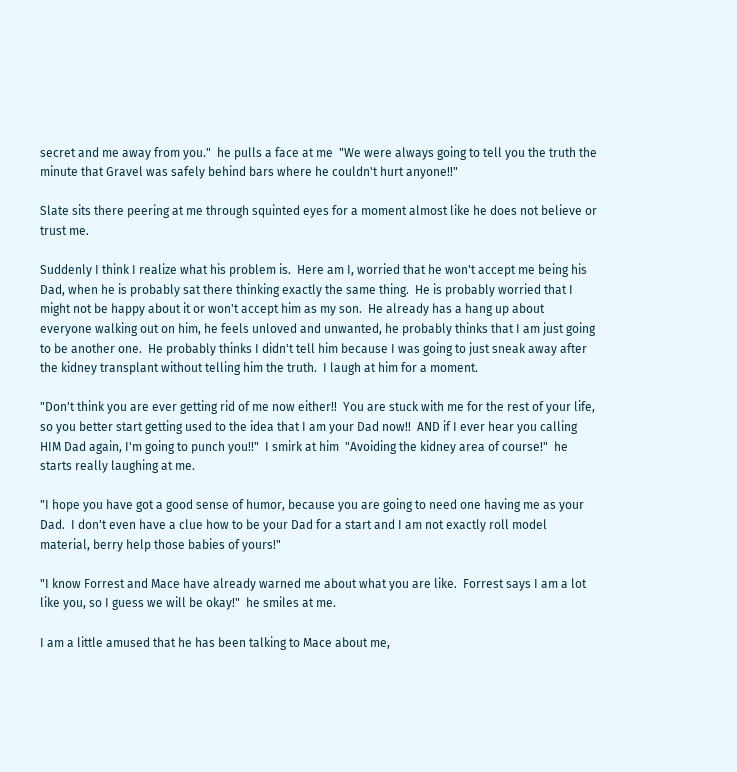secret and me away from you."  he pulls a face at me  "We were always going to tell you the truth the minute that Gravel was safely behind bars where he couldn't hurt anyone!!"

Slate sits there peering at me through squinted eyes for a moment almost like he does not believe or trust me.

Suddenly I think I realize what his problem is.  Here am I, worried that he won't accept me being his Dad, when he is probably sat there thinking exactly the same thing.  He is probably worried that I might not be happy about it or won't accept him as my son.  He already has a hang up about everyone walking out on him, he feels unloved and unwanted, he probably thinks that I am just going to be another one.  He probably thinks I didn't tell him because I was going to just sneak away after the kidney transplant without telling him the truth.  I laugh at him for a moment.

"Don't think you are ever getting rid of me now either!!  You are stuck with me for the rest of your life, so you better start getting used to the idea that I am your Dad now!!  AND if I ever hear you calling HIM Dad again, I'm going to punch you!!"  I smirk at him  "Avoiding the kidney area of course!"  he starts really laughing at me.

"I hope you have got a good sense of humor, because you are going to need one having me as your Dad.  I don't even have a clue how to be your Dad for a start and I am not exactly roll model material, berry help those babies of yours!"

"I know Forrest and Mace have already warned me about what you are like.  Forrest says I am a lot like you, so I guess we will be okay!"  he smiles at me.

I am a little amused that he has been talking to Mace about me,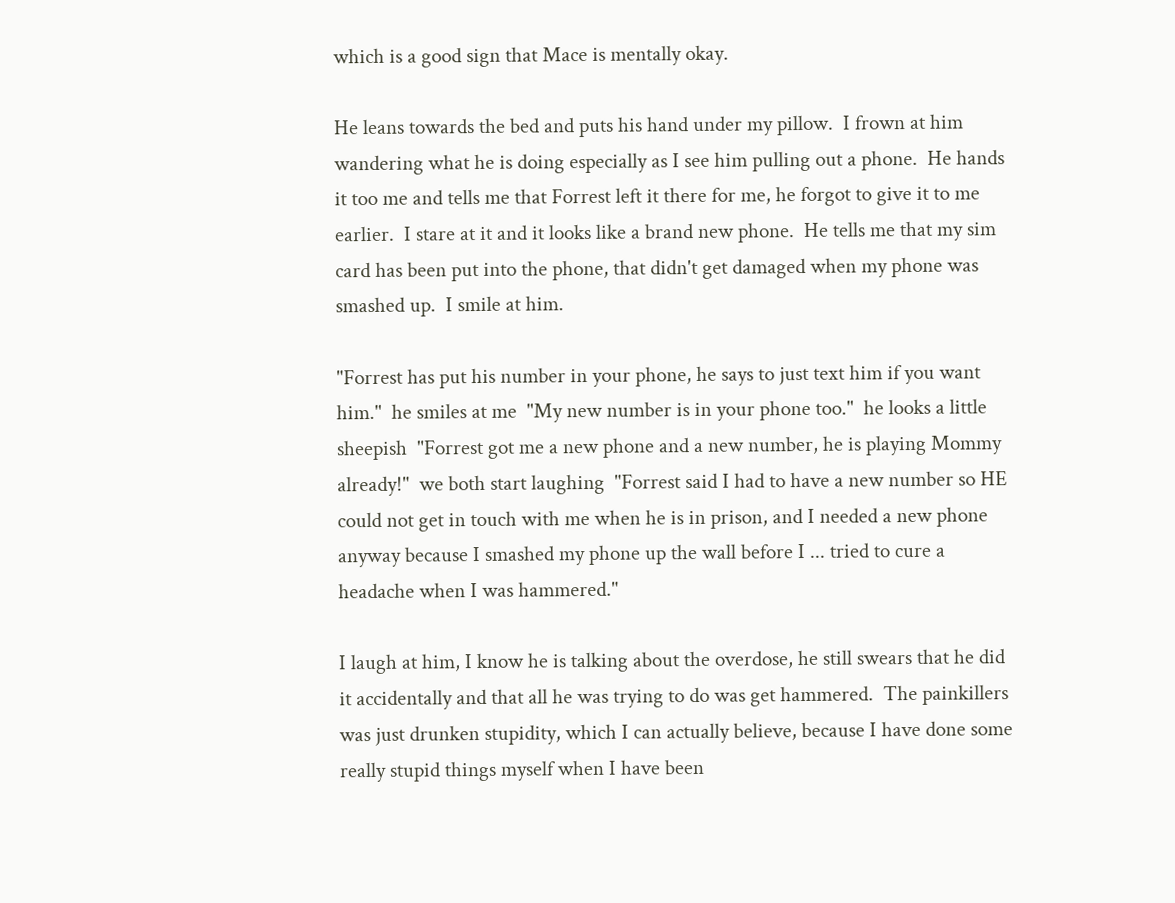which is a good sign that Mace is mentally okay.

He leans towards the bed and puts his hand under my pillow.  I frown at him wandering what he is doing especially as I see him pulling out a phone.  He hands it too me and tells me that Forrest left it there for me, he forgot to give it to me earlier.  I stare at it and it looks like a brand new phone.  He tells me that my sim card has been put into the phone, that didn't get damaged when my phone was smashed up.  I smile at him.

"Forrest has put his number in your phone, he says to just text him if you want him."  he smiles at me  "My new number is in your phone too."  he looks a little sheepish  "Forrest got me a new phone and a new number, he is playing Mommy already!"  we both start laughing  "Forrest said I had to have a new number so HE could not get in touch with me when he is in prison, and I needed a new phone anyway because I smashed my phone up the wall before I ... tried to cure a headache when I was hammered."

I laugh at him, I know he is talking about the overdose, he still swears that he did it accidentally and that all he was trying to do was get hammered.  The painkillers was just drunken stupidity, which I can actually believe, because I have done some really stupid things myself when I have been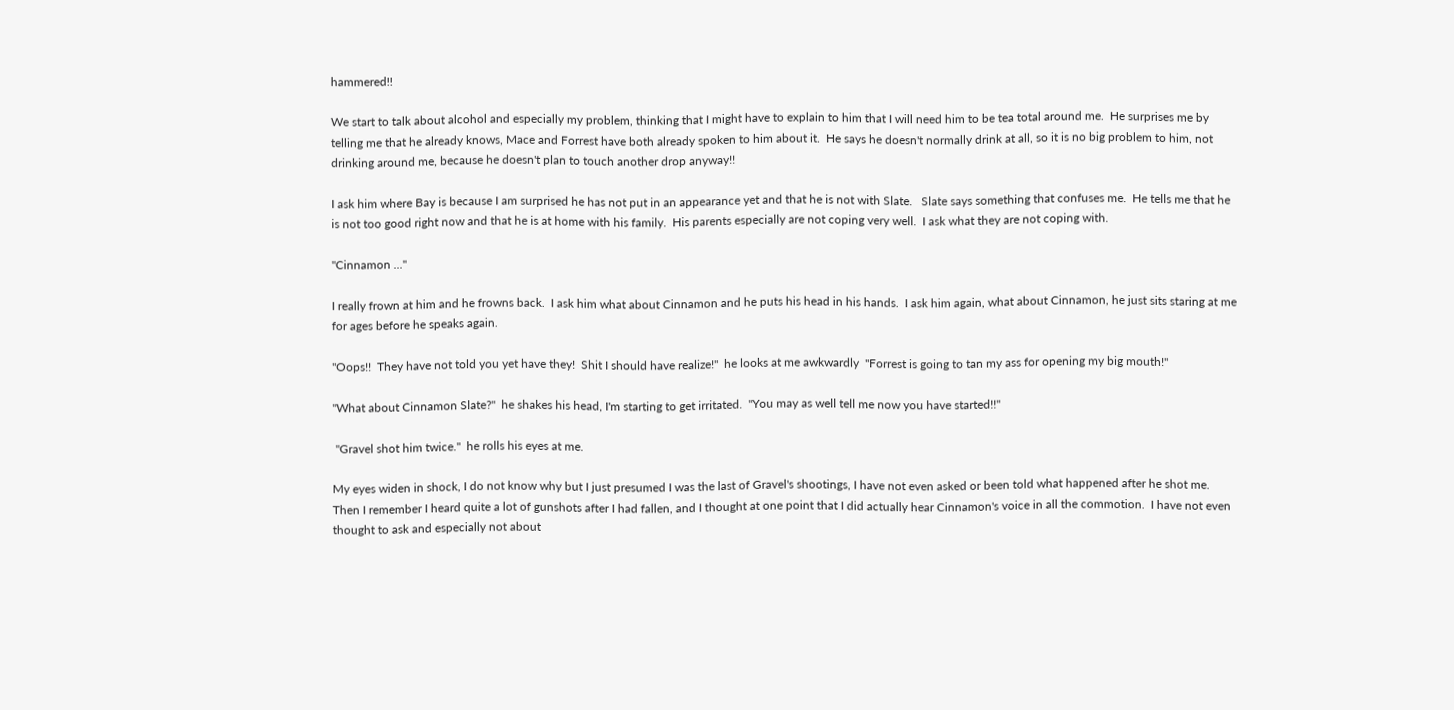hammered!!

We start to talk about alcohol and especially my problem, thinking that I might have to explain to him that I will need him to be tea total around me.  He surprises me by telling me that he already knows, Mace and Forrest have both already spoken to him about it.  He says he doesn't normally drink at all, so it is no big problem to him, not drinking around me, because he doesn't plan to touch another drop anyway!!

I ask him where Bay is because I am surprised he has not put in an appearance yet and that he is not with Slate.   Slate says something that confuses me.  He tells me that he is not too good right now and that he is at home with his family.  His parents especially are not coping very well.  I ask what they are not coping with.

"Cinnamon ..."

I really frown at him and he frowns back.  I ask him what about Cinnamon and he puts his head in his hands.  I ask him again, what about Cinnamon, he just sits staring at me for ages before he speaks again.

"Oops!!  They have not told you yet have they!  Shit I should have realize!"  he looks at me awkwardly  "Forrest is going to tan my ass for opening my big mouth!"

"What about Cinnamon Slate?"  he shakes his head, I'm starting to get irritated.  "You may as well tell me now you have started!!"

 "Gravel shot him twice."  he rolls his eyes at me.

My eyes widen in shock, I do not know why but I just presumed I was the last of Gravel's shootings, I have not even asked or been told what happened after he shot me.  Then I remember I heard quite a lot of gunshots after I had fallen, and I thought at one point that I did actually hear Cinnamon's voice in all the commotion.  I have not even thought to ask and especially not about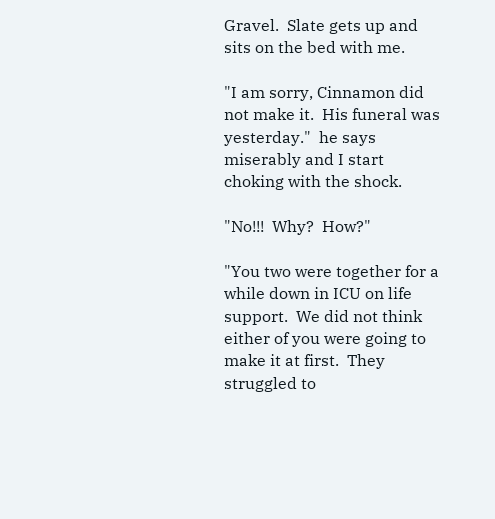Gravel.  Slate gets up and sits on the bed with me.

"I am sorry, Cinnamon did not make it.  His funeral was yesterday."  he says miserably and I start choking with the shock.

"No!!!  Why?  How?"

"You two were together for a while down in ICU on life support.  We did not think either of you were going to make it at first.  They struggled to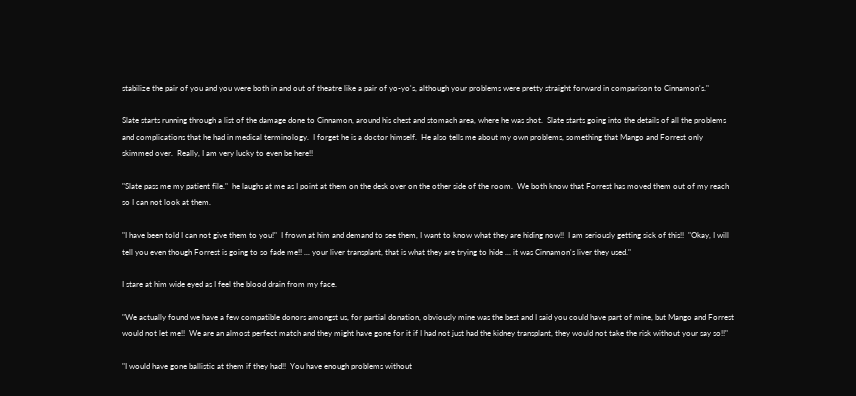stabilize the pair of you and you were both in and out of theatre like a pair of yo-yo's, although your problems were pretty straight forward in comparison to Cinnamon's."

Slate starts running through a list of the damage done to Cinnamon, around his chest and stomach area, where he was shot.  Slate starts going into the details of all the problems and complications that he had in medical terminology.  I forget he is a doctor himself.  He also tells me about my own problems, something that Mango and Forrest only skimmed over.  Really, I am very lucky to even be here!!

"Slate pass me my patient file."  he laughs at me as I point at them on the desk over on the other side of the room.  We both know that Forrest has moved them out of my reach so I can not look at them.

"I have been told I can not give them to you!"  I frown at him and demand to see them, I want to know what they are hiding now!!  I am seriously getting sick of this!!  "Okay, I will tell you even though Forrest is going to so fade me!! ... your liver transplant, that is what they are trying to hide ... it was Cinnamon's liver they used."

I stare at him wide eyed as I feel the blood drain from my face.

"We actually found we have a few compatible donors amongst us, for partial donation, obviously mine was the best and I said you could have part of mine, but Mango and Forrest would not let me!!  We are an almost perfect match and they might have gone for it if I had not just had the kidney transplant, they would not take the risk without your say so!!"

"I would have gone ballistic at them if they had!!  You have enough problems without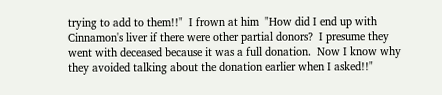trying to add to them!!"  I frown at him  "How did I end up with Cinnamon's liver if there were other partial donors?  I presume they went with deceased because it was a full donation.  Now I know why they avoided talking about the donation earlier when I asked!!"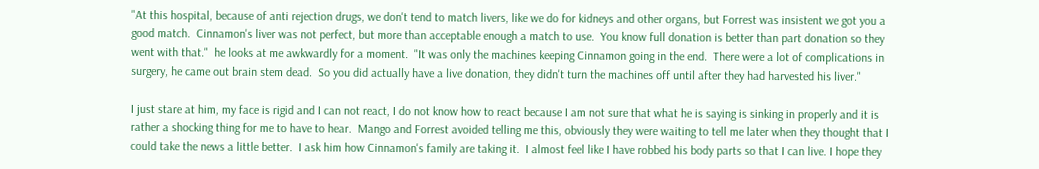"At this hospital, because of anti rejection drugs, we don't tend to match livers, like we do for kidneys and other organs, but Forrest was insistent we got you a good match.  Cinnamon's liver was not perfect, but more than acceptable enough a match to use.  You know full donation is better than part donation so they went with that."  he looks at me awkwardly for a moment.  "It was only the machines keeping Cinnamon going in the end.  There were a lot of complications in surgery, he came out brain stem dead.  So you did actually have a live donation, they didn't turn the machines off until after they had harvested his liver."

I just stare at him, my face is rigid and I can not react, I do not know how to react because I am not sure that what he is saying is sinking in properly and it is rather a shocking thing for me to have to hear.  Mango and Forrest avoided telling me this, obviously they were waiting to tell me later when they thought that I could take the news a little better.  I ask him how Cinnamon's family are taking it.  I almost feel like I have robbed his body parts so that I can live. I hope they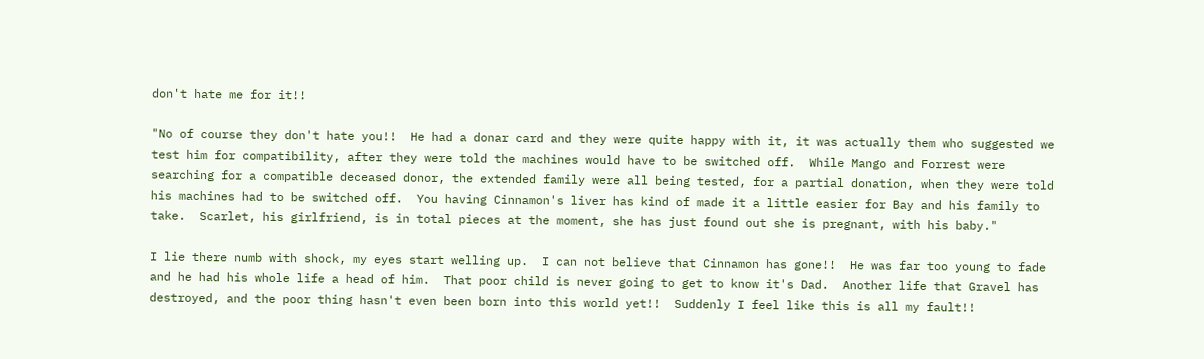don't hate me for it!!

"No of course they don't hate you!!  He had a donar card and they were quite happy with it, it was actually them who suggested we test him for compatibility, after they were told the machines would have to be switched off.  While Mango and Forrest were searching for a compatible deceased donor, the extended family were all being tested, for a partial donation, when they were told his machines had to be switched off.  You having Cinnamon's liver has kind of made it a little easier for Bay and his family to take.  Scarlet, his girlfriend, is in total pieces at the moment, she has just found out she is pregnant, with his baby."

I lie there numb with shock, my eyes start welling up.  I can not believe that Cinnamon has gone!!  He was far too young to fade and he had his whole life a head of him.  That poor child is never going to get to know it's Dad.  Another life that Gravel has destroyed, and the poor thing hasn't even been born into this world yet!!  Suddenly I feel like this is all my fault!!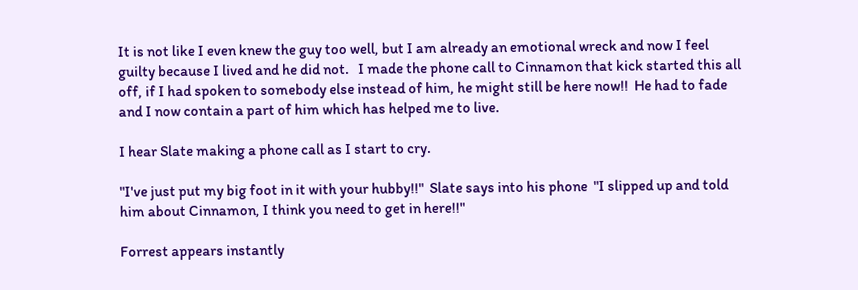It is not like I even knew the guy too well, but I am already an emotional wreck and now I feel guilty because I lived and he did not.   I made the phone call to Cinnamon that kick started this all off, if I had spoken to somebody else instead of him, he might still be here now!!  He had to fade and I now contain a part of him which has helped me to live.

I hear Slate making a phone call as I start to cry.

"I've just put my big foot in it with your hubby!!"  Slate says into his phone  "I slipped up and told him about Cinnamon, I think you need to get in here!!"

Forrest appears instantly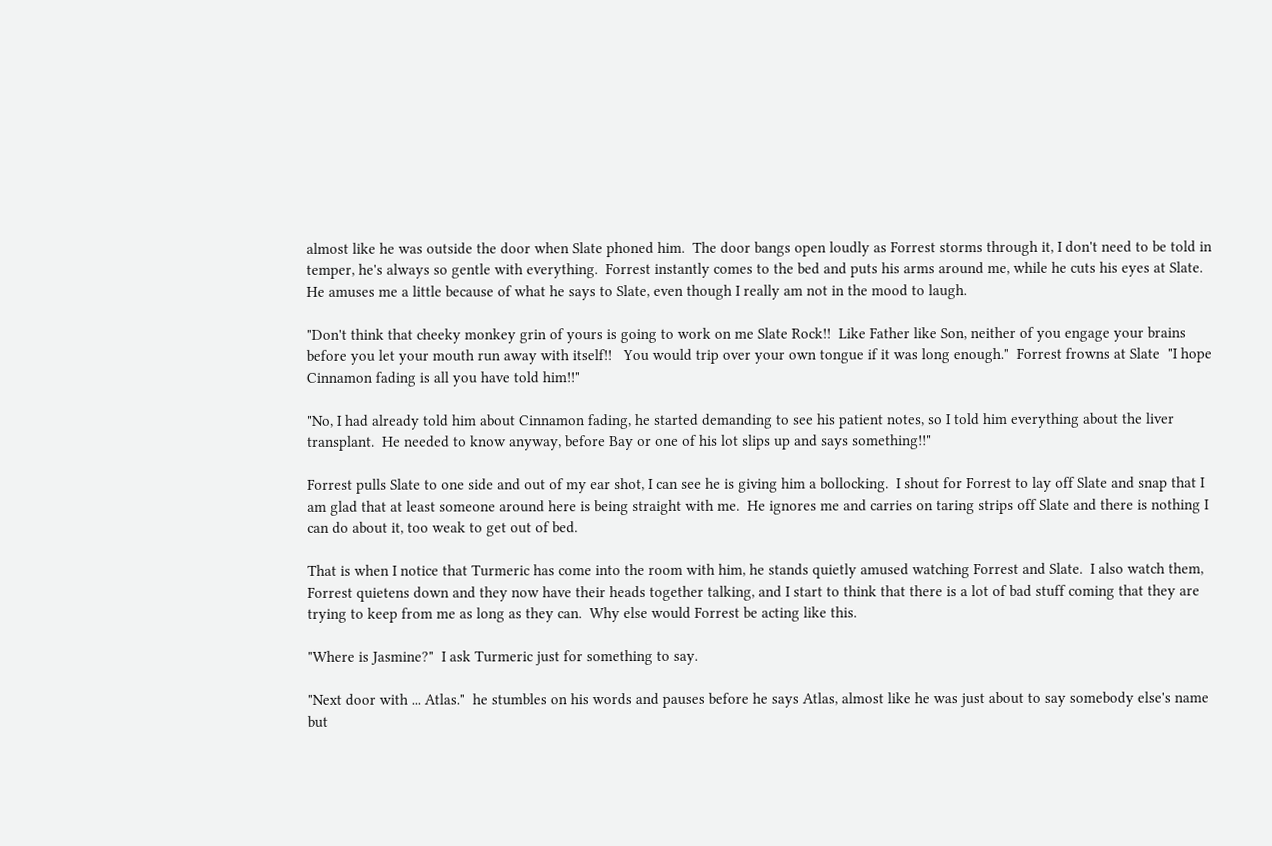almost like he was outside the door when Slate phoned him.  The door bangs open loudly as Forrest storms through it, I don't need to be told in temper, he's always so gentle with everything.  Forrest instantly comes to the bed and puts his arms around me, while he cuts his eyes at Slate.  He amuses me a little because of what he says to Slate, even though I really am not in the mood to laugh.

"Don't think that cheeky monkey grin of yours is going to work on me Slate Rock!!  Like Father like Son, neither of you engage your brains before you let your mouth run away with itself!!   You would trip over your own tongue if it was long enough."  Forrest frowns at Slate  "I hope Cinnamon fading is all you have told him!!"

"No, I had already told him about Cinnamon fading, he started demanding to see his patient notes, so I told him everything about the liver transplant.  He needed to know anyway, before Bay or one of his lot slips up and says something!!"

Forrest pulls Slate to one side and out of my ear shot, I can see he is giving him a bollocking.  I shout for Forrest to lay off Slate and snap that I am glad that at least someone around here is being straight with me.  He ignores me and carries on taring strips off Slate and there is nothing I can do about it, too weak to get out of bed.

That is when I notice that Turmeric has come into the room with him, he stands quietly amused watching Forrest and Slate.  I also watch them, Forrest quietens down and they now have their heads together talking, and I start to think that there is a lot of bad stuff coming that they are trying to keep from me as long as they can.  Why else would Forrest be acting like this.

"Where is Jasmine?"  I ask Turmeric just for something to say.

"Next door with ... Atlas."  he stumbles on his words and pauses before he says Atlas, almost like he was just about to say somebody else's name but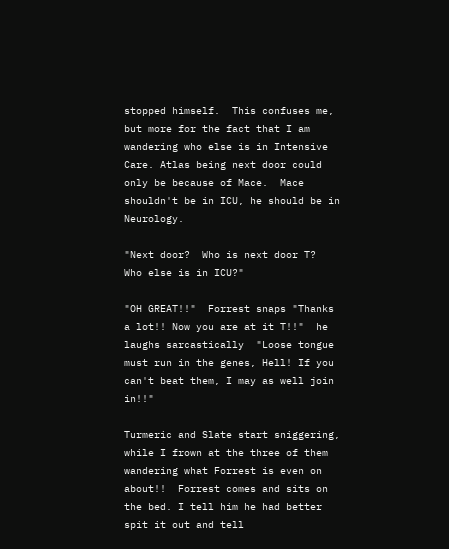stopped himself.  This confuses me, but more for the fact that I am wandering who else is in Intensive Care. Atlas being next door could only be because of Mace.  Mace shouldn't be in ICU, he should be in Neurology.

"Next door?  Who is next door T?  Who else is in ICU?"

"OH GREAT!!"  Forrest snaps "Thanks a lot!! Now you are at it T!!"  he laughs sarcastically  "Loose tongue must run in the genes, Hell! If you can't beat them, I may as well join in!!"

Turmeric and Slate start sniggering, while I frown at the three of them wandering what Forrest is even on about!!  Forrest comes and sits on the bed. I tell him he had better spit it out and tell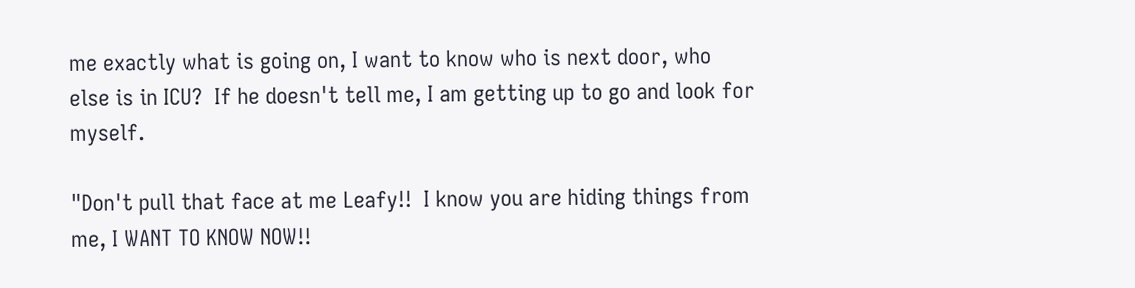me exactly what is going on, I want to know who is next door, who else is in ICU?  If he doesn't tell me, I am getting up to go and look for myself.

"Don't pull that face at me Leafy!!  I know you are hiding things from me, I WANT TO KNOW NOW!!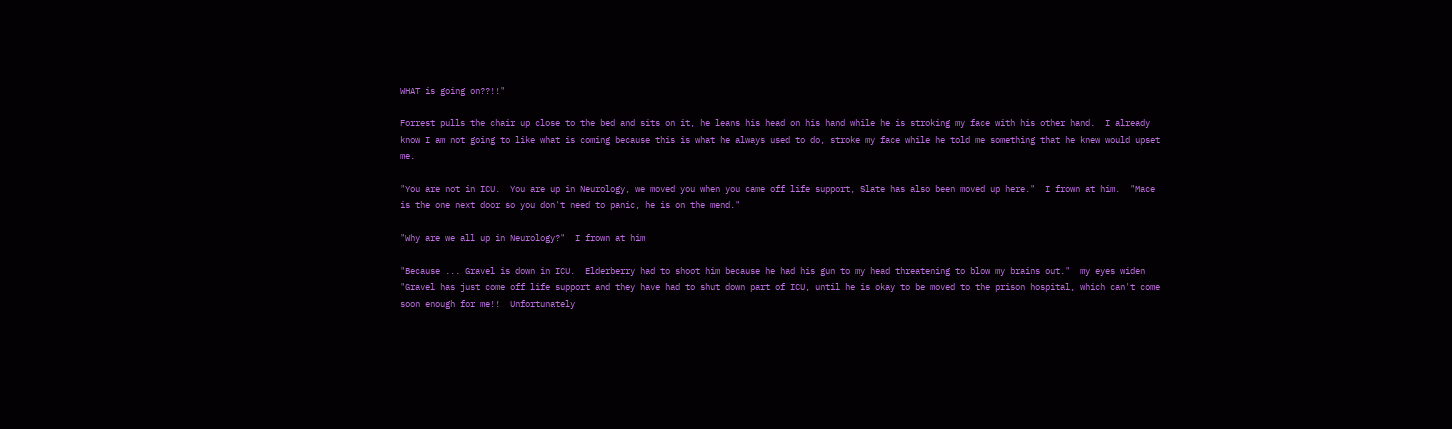WHAT is going on??!!"

Forrest pulls the chair up close to the bed and sits on it, he leans his head on his hand while he is stroking my face with his other hand.  I already know I am not going to like what is coming because this is what he always used to do, stroke my face while he told me something that he knew would upset me.

"You are not in ICU.  You are up in Neurology, we moved you when you came off life support, Slate has also been moved up here."  I frown at him.  "Mace is the one next door so you don't need to panic, he is on the mend."

"Why are we all up in Neurology?"  I frown at him

"Because ... Gravel is down in ICU.  Elderberry had to shoot him because he had his gun to my head threatening to blow my brains out."  my eyes widen  "Gravel has just come off life support and they have had to shut down part of ICU, until he is okay to be moved to the prison hospital, which can't come soon enough for me!!  Unfortunately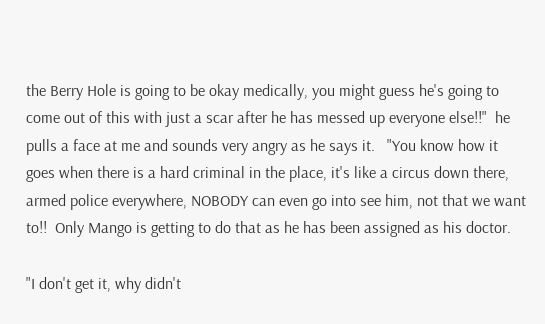the Berry Hole is going to be okay medically, you might guess he's going to come out of this with just a scar after he has messed up everyone else!!"  he pulls a face at me and sounds very angry as he says it.   "You know how it goes when there is a hard criminal in the place, it's like a circus down there, armed police everywhere, NOBODY can even go into see him, not that we want to!!  Only Mango is getting to do that as he has been assigned as his doctor.

"I don't get it, why didn't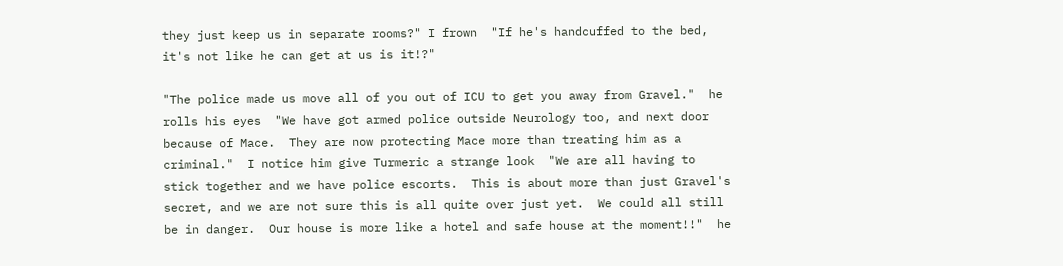they just keep us in separate rooms?" I frown  "If he's handcuffed to the bed, it's not like he can get at us is it!?"

"The police made us move all of you out of ICU to get you away from Gravel."  he rolls his eyes  "We have got armed police outside Neurology too, and next door because of Mace.  They are now protecting Mace more than treating him as a criminal."  I notice him give Turmeric a strange look  "We are all having to stick together and we have police escorts.  This is about more than just Gravel's secret, and we are not sure this is all quite over just yet.  We could all still be in danger.  Our house is more like a hotel and safe house at the moment!!"  he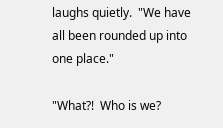laughs quietly.  "We have all been rounded up into one place."

"What?!  Who is we?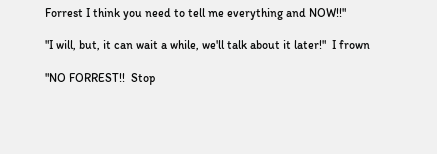Forrest I think you need to tell me everything and NOW!!"

"I will, but, it can wait a while, we'll talk about it later!"  I frown

"NO FORREST!!  Stop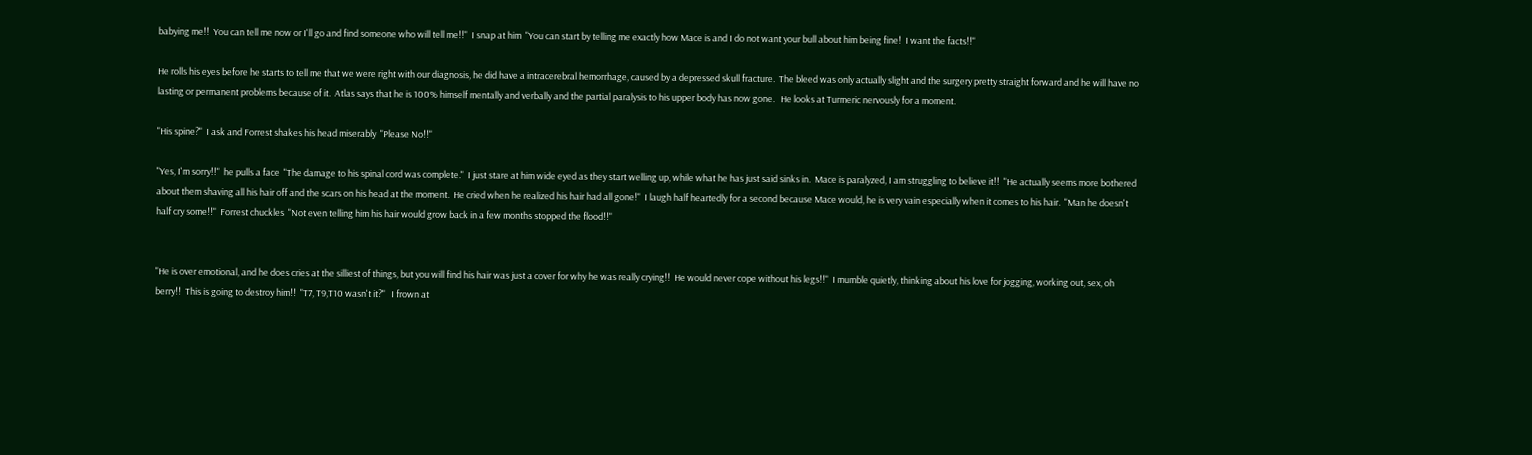babying me!!  You can tell me now or I'll go and find someone who will tell me!!"  I snap at him  "You can start by telling me exactly how Mace is and I do not want your bull about him being fine!  I want the facts!!"

He rolls his eyes before he starts to tell me that we were right with our diagnosis, he did have a intracerebral hemorrhage, caused by a depressed skull fracture.  The bleed was only actually slight and the surgery pretty straight forward and he will have no lasting or permanent problems because of it.  Atlas says that he is 100% himself mentally and verbally and the partial paralysis to his upper body has now gone.   He looks at Turmeric nervously for a moment.

"His spine?"  I ask and Forrest shakes his head miserably  "Please No!!"

"Yes, I'm sorry!!"  he pulls a face  "The damage to his spinal cord was complete."  I just stare at him wide eyed as they start welling up, while what he has just said sinks in.  Mace is paralyzed, I am struggling to believe it!!  "He actually seems more bothered about them shaving all his hair off and the scars on his head at the moment.  He cried when he realized his hair had all gone!"  I laugh half heartedly for a second because Mace would, he is very vain especially when it comes to his hair.  "Man he doesn't half cry some!!"  Forrest chuckles  "Not even telling him his hair would grow back in a few months stopped the flood!!"


"He is over emotional, and he does cries at the silliest of things, but you will find his hair was just a cover for why he was really crying!!  He would never cope without his legs!!"  I mumble quietly, thinking about his love for jogging, working out, sex, oh berry!!  This is going to destroy him!!  "T7, T9,T10 wasn't it?"   I frown at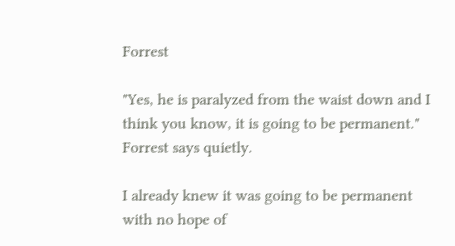Forrest

"Yes, he is paralyzed from the waist down and I think you know, it is going to be permanent."  Forrest says quietly.

I already knew it was going to be permanent with no hope of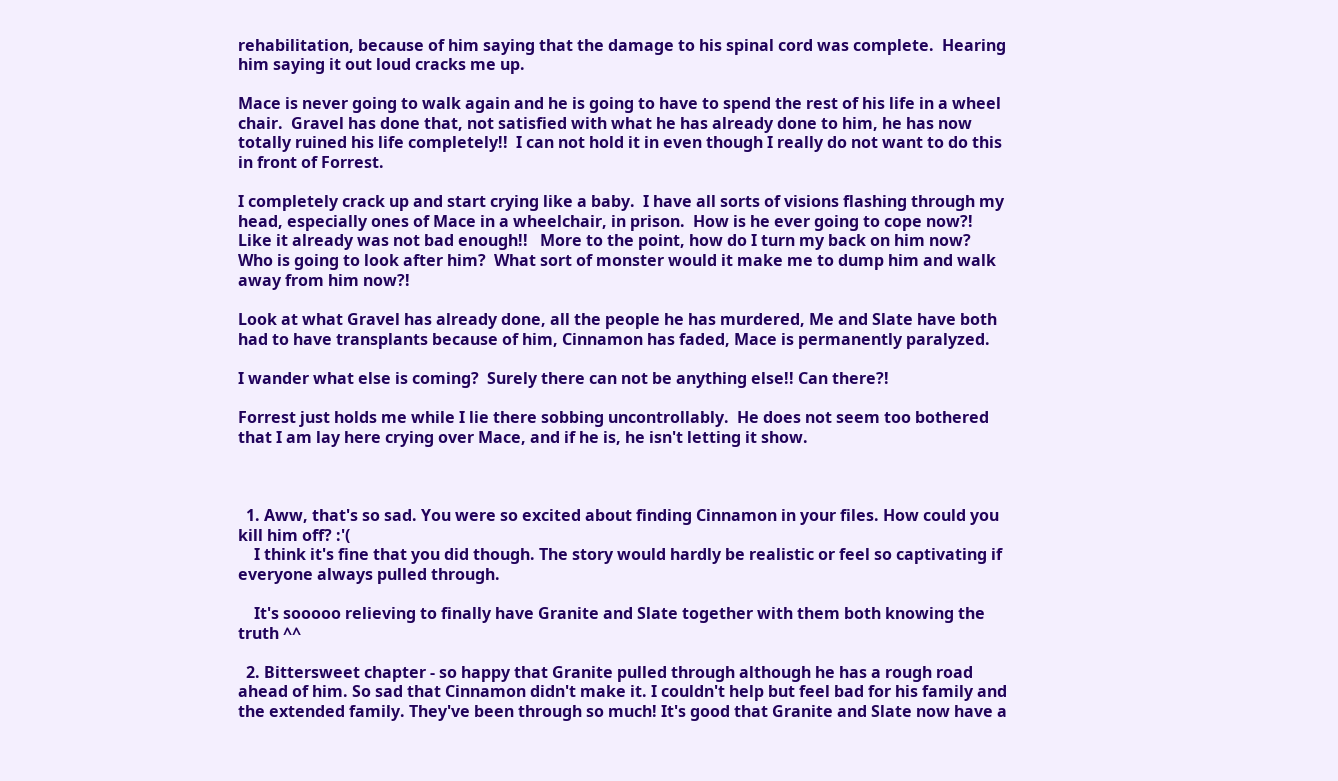rehabilitation, because of him saying that the damage to his spinal cord was complete.  Hearing him saying it out loud cracks me up.

Mace is never going to walk again and he is going to have to spend the rest of his life in a wheel chair.  Gravel has done that, not satisfied with what he has already done to him, he has now totally ruined his life completely!!  I can not hold it in even though I really do not want to do this in front of Forrest.

I completely crack up and start crying like a baby.  I have all sorts of visions flashing through my head, especially ones of Mace in a wheelchair, in prison.  How is he ever going to cope now?!  Like it already was not bad enough!!   More to the point, how do I turn my back on him now?  Who is going to look after him?  What sort of monster would it make me to dump him and walk away from him now?!

Look at what Gravel has already done, all the people he has murdered, Me and Slate have both had to have transplants because of him, Cinnamon has faded, Mace is permanently paralyzed.

I wander what else is coming?  Surely there can not be anything else!! Can there?!

Forrest just holds me while I lie there sobbing uncontrollably.  He does not seem too bothered that I am lay here crying over Mace, and if he is, he isn't letting it show.



  1. Aww, that's so sad. You were so excited about finding Cinnamon in your files. How could you kill him off? :'(
    I think it's fine that you did though. The story would hardly be realistic or feel so captivating if everyone always pulled through.

    It's sooooo relieving to finally have Granite and Slate together with them both knowing the truth ^^

  2. Bittersweet chapter - so happy that Granite pulled through although he has a rough road ahead of him. So sad that Cinnamon didn't make it. I couldn't help but feel bad for his family and the extended family. They've been through so much! It's good that Granite and Slate now have a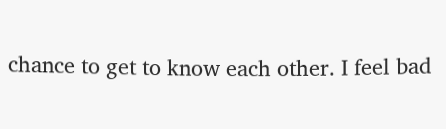chance to get to know each other. I feel bad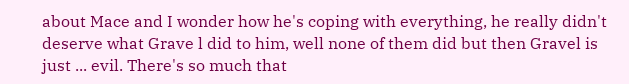about Mace and I wonder how he's coping with everything, he really didn't deserve what Grave l did to him, well none of them did but then Gravel is just ... evil. There's so much that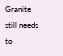Granite still needs to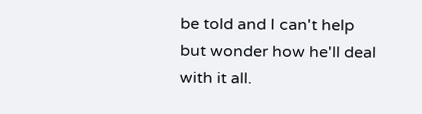be told and I can't help but wonder how he'll deal with it all.